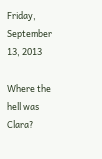Friday, September 13, 2013

Where the hell was Clara?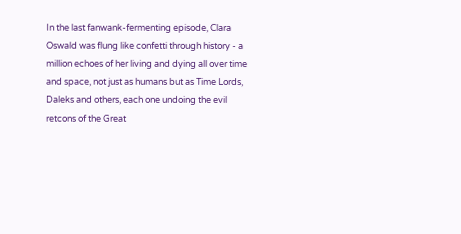In the last fanwank-fermenting episode, Clara Oswald was flung like confetti through history - a million echoes of her living and dying all over time and space, not just as humans but as Time Lords, Daleks and others, each one undoing the evil retcons of the Great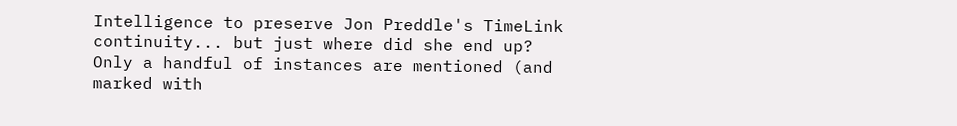Intelligence to preserve Jon Preddle's TimeLink continuity... but just where did she end up? Only a handful of instances are mentioned (and marked with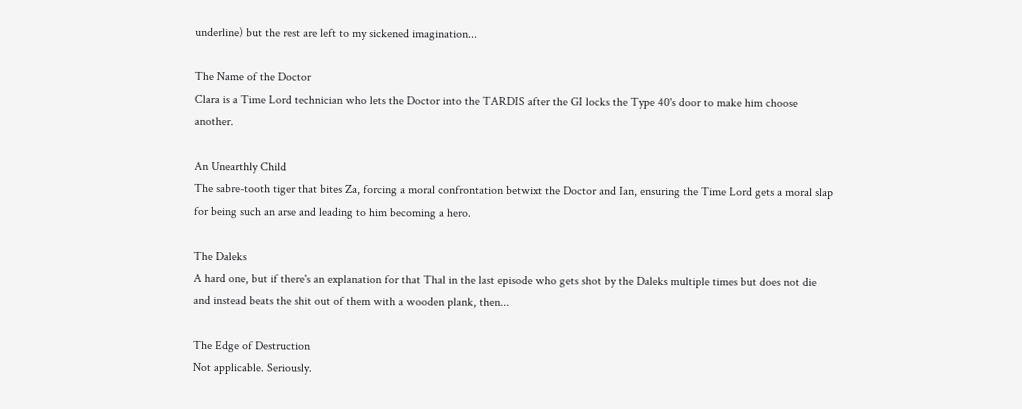underline) but the rest are left to my sickened imagination...

The Name of the Doctor
Clara is a Time Lord technician who lets the Doctor into the TARDIS after the GI locks the Type 40's door to make him choose another.

An Unearthly Child
The sabre-tooth tiger that bites Za, forcing a moral confrontation betwixt the Doctor and Ian, ensuring the Time Lord gets a moral slap for being such an arse and leading to him becoming a hero.

The Daleks
A hard one, but if there's an explanation for that Thal in the last episode who gets shot by the Daleks multiple times but does not die and instead beats the shit out of them with a wooden plank, then...

The Edge of Destruction
Not applicable. Seriously.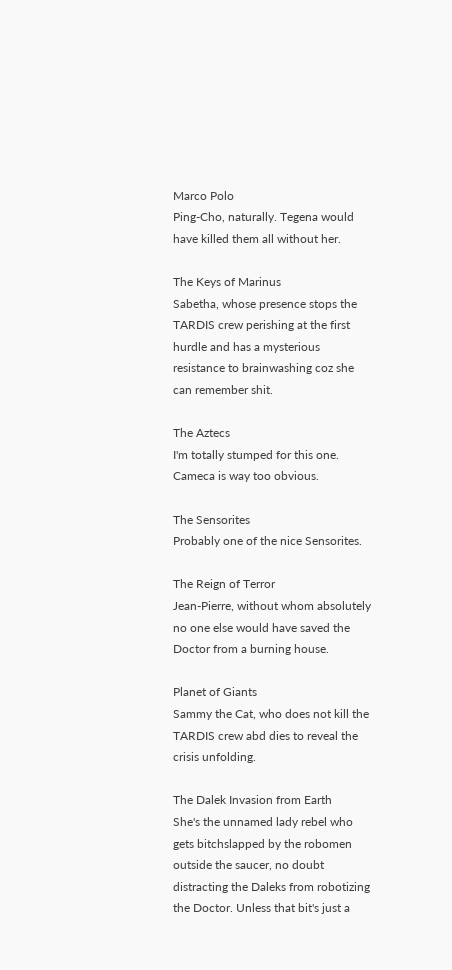Marco Polo
Ping-Cho, naturally. Tegena would have killed them all without her.

The Keys of Marinus
Sabetha, whose presence stops the TARDIS crew perishing at the first hurdle and has a mysterious resistance to brainwashing coz she can remember shit.

The Aztecs
I'm totally stumped for this one. Cameca is way too obvious.

The Sensorites
Probably one of the nice Sensorites.

The Reign of Terror
Jean-Pierre, without whom absolutely no one else would have saved the Doctor from a burning house.

Planet of Giants
Sammy the Cat, who does not kill the TARDIS crew abd dies to reveal the crisis unfolding.

The Dalek Invasion from Earth
She's the unnamed lady rebel who gets bitchslapped by the robomen outside the saucer, no doubt distracting the Daleks from robotizing the Doctor. Unless that bit's just a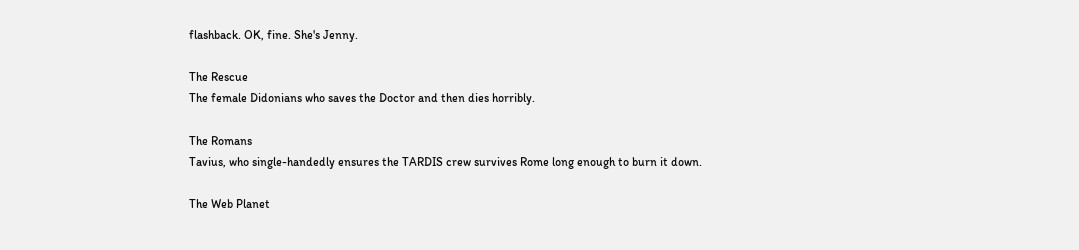flashback. OK, fine. She's Jenny.

The Rescue
The female Didonians who saves the Doctor and then dies horribly.

The Romans
Tavius, who single-handedly ensures the TARDIS crew survives Rome long enough to burn it down.

The Web Planet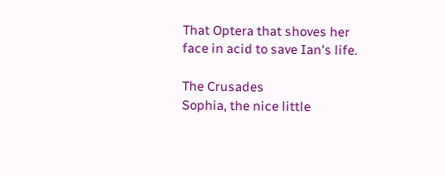That Optera that shoves her face in acid to save Ian's life.

The Crusades
Sophia, the nice little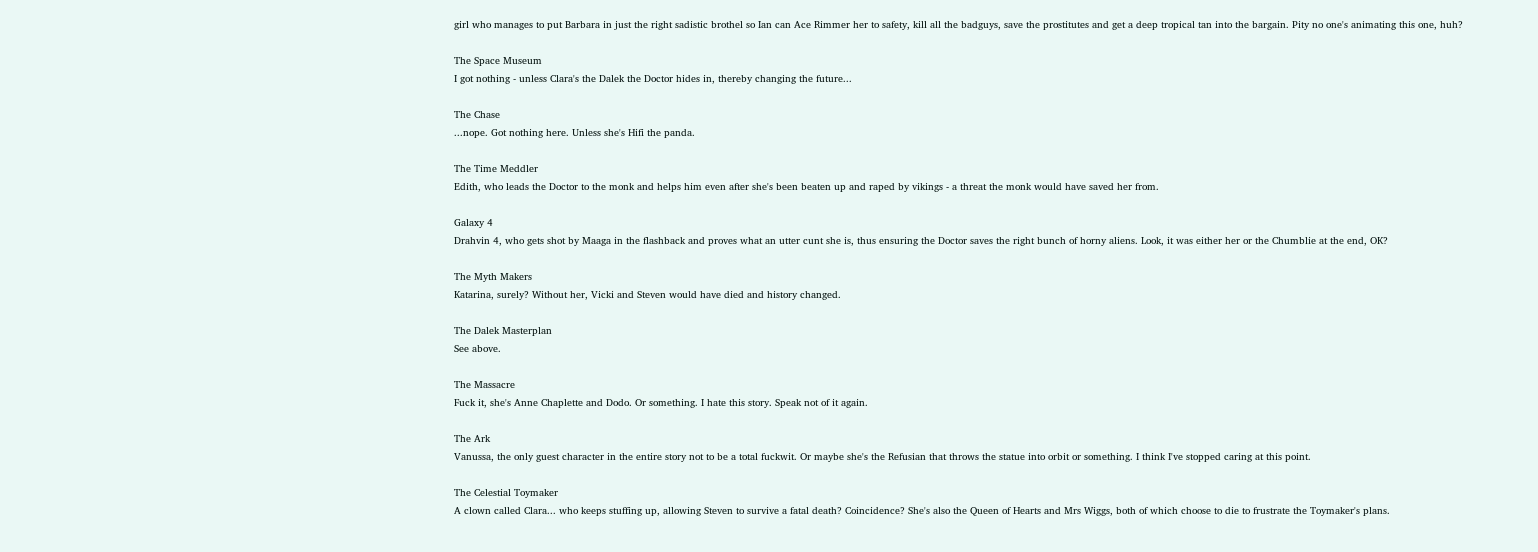girl who manages to put Barbara in just the right sadistic brothel so Ian can Ace Rimmer her to safety, kill all the badguys, save the prostitutes and get a deep tropical tan into the bargain. Pity no one's animating this one, huh?

The Space Museum
I got nothing - unless Clara's the Dalek the Doctor hides in, thereby changing the future...

The Chase
...nope. Got nothing here. Unless she's Hifi the panda.

The Time Meddler
Edith, who leads the Doctor to the monk and helps him even after she's been beaten up and raped by vikings - a threat the monk would have saved her from.

Galaxy 4
Drahvin 4, who gets shot by Maaga in the flashback and proves what an utter cunt she is, thus ensuring the Doctor saves the right bunch of horny aliens. Look, it was either her or the Chumblie at the end, OK?

The Myth Makers
Katarina, surely? Without her, Vicki and Steven would have died and history changed.

The Dalek Masterplan
See above.

The Massacre
Fuck it, she's Anne Chaplette and Dodo. Or something. I hate this story. Speak not of it again.

The Ark
Vanussa, the only guest character in the entire story not to be a total fuckwit. Or maybe she's the Refusian that throws the statue into orbit or something. I think I've stopped caring at this point.

The Celestial Toymaker
A clown called Clara... who keeps stuffing up, allowing Steven to survive a fatal death? Coincidence? She's also the Queen of Hearts and Mrs Wiggs, both of which choose to die to frustrate the Toymaker's plans.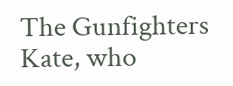The Gunfighters
Kate, who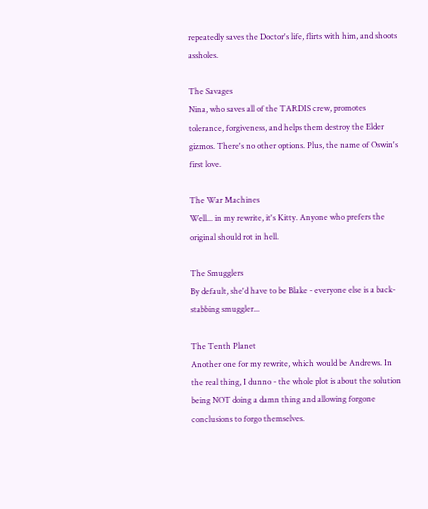repeatedly saves the Doctor's life, flirts with him, and shoots assholes.

The Savages
Nina, who saves all of the TARDIS crew, promotes tolerance, forgiveness, and helps them destroy the Elder gizmos. There's no other options. Plus, the name of Oswin's first love.

The War Machines
Well... in my rewrite, it's Kitty. Anyone who prefers the original should rot in hell.

The Smugglers
By default, she'd have to be Blake - everyone else is a back-stabbing smuggler...

The Tenth Planet
Another one for my rewrite, which would be Andrews. In the real thing, I dunno - the whole plot is about the solution being NOT doing a damn thing and allowing forgone conclusions to forgo themselves.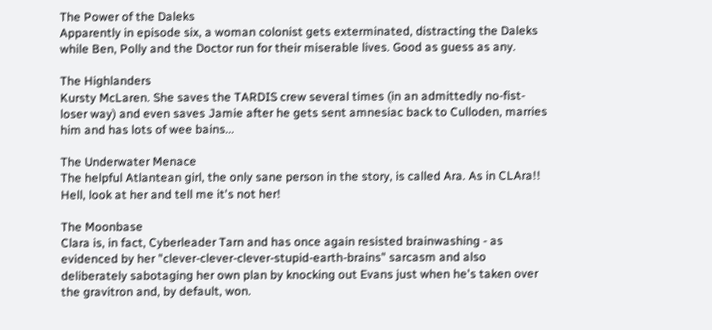The Power of the Daleks
Apparently in episode six, a woman colonist gets exterminated, distracting the Daleks while Ben, Polly and the Doctor run for their miserable lives. Good as guess as any.

The Highlanders
Kursty McLaren. She saves the TARDIS crew several times (in an admittedly no-fist-loser way) and even saves Jamie after he gets sent amnesiac back to Culloden, marries him and has lots of wee bains...

The Underwater Menace
The helpful Atlantean girl, the only sane person in the story, is called Ara. As in CLAra!! Hell, look at her and tell me it's not her!

The Moonbase
Clara is, in fact, Cyberleader Tarn and has once again resisted brainwashing - as evidenced by her "clever-clever-clever-stupid-earth-brains" sarcasm and also deliberately sabotaging her own plan by knocking out Evans just when he's taken over the gravitron and, by default, won.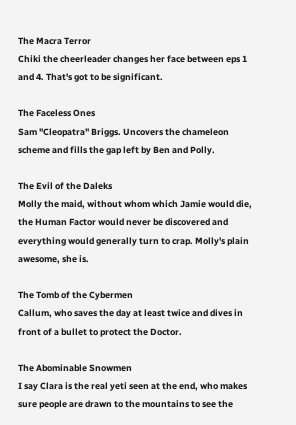The Macra Terror
Chiki the cheerleader changes her face between eps 1 and 4. That's got to be significant.

The Faceless Ones
Sam "Cleopatra" Briggs. Uncovers the chameleon scheme and fills the gap left by Ben and Polly.

The Evil of the Daleks
Molly the maid, without whom which Jamie would die, the Human Factor would never be discovered and everything would generally turn to crap. Molly's plain awesome, she is.

The Tomb of the Cybermen
Callum, who saves the day at least twice and dives in front of a bullet to protect the Doctor.

The Abominable Snowmen
I say Clara is the real yeti seen at the end, who makes sure people are drawn to the mountains to see the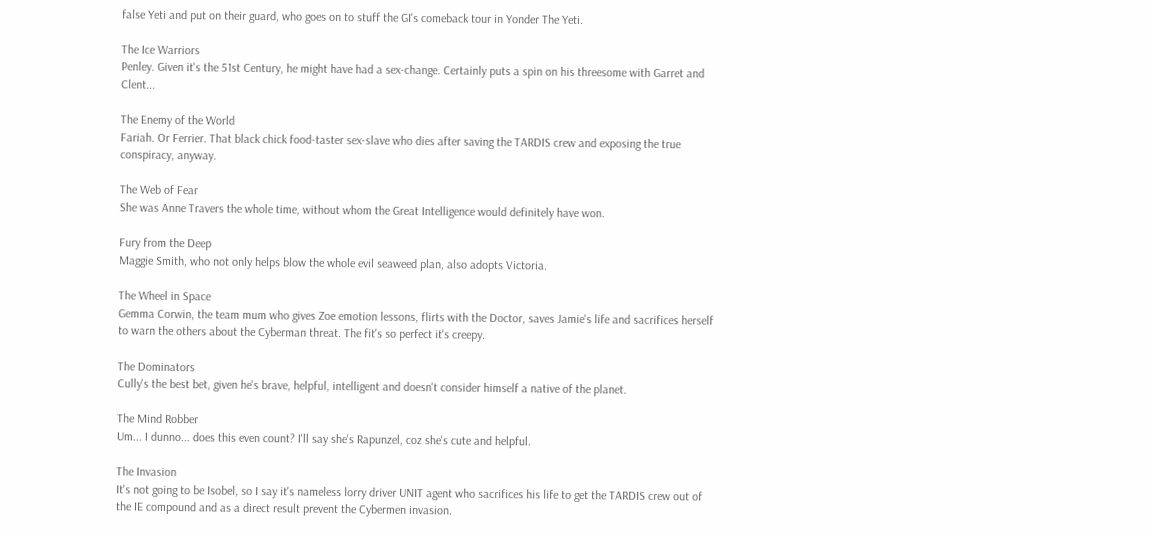false Yeti and put on their guard, who goes on to stuff the GI's comeback tour in Yonder The Yeti.

The Ice Warriors
Penley. Given it's the 51st Century, he might have had a sex-change. Certainly puts a spin on his threesome with Garret and Clent...

The Enemy of the World
Fariah. Or Ferrier. That black chick food-taster sex-slave who dies after saving the TARDIS crew and exposing the true conspiracy, anyway.

The Web of Fear
She was Anne Travers the whole time, without whom the Great Intelligence would definitely have won.

Fury from the Deep
Maggie Smith, who not only helps blow the whole evil seaweed plan, also adopts Victoria.

The Wheel in Space
Gemma Corwin, the team mum who gives Zoe emotion lessons, flirts with the Doctor, saves Jamie's life and sacrifices herself to warn the others about the Cyberman threat. The fit's so perfect it's creepy.

The Dominators
Cully's the best bet, given he's brave, helpful, intelligent and doesn't consider himself a native of the planet.

The Mind Robber
Um... I dunno... does this even count? I'll say she's Rapunzel, coz she's cute and helpful.

The Invasion
It's not going to be Isobel, so I say it's nameless lorry driver UNIT agent who sacrifices his life to get the TARDIS crew out of the IE compound and as a direct result prevent the Cybermen invasion.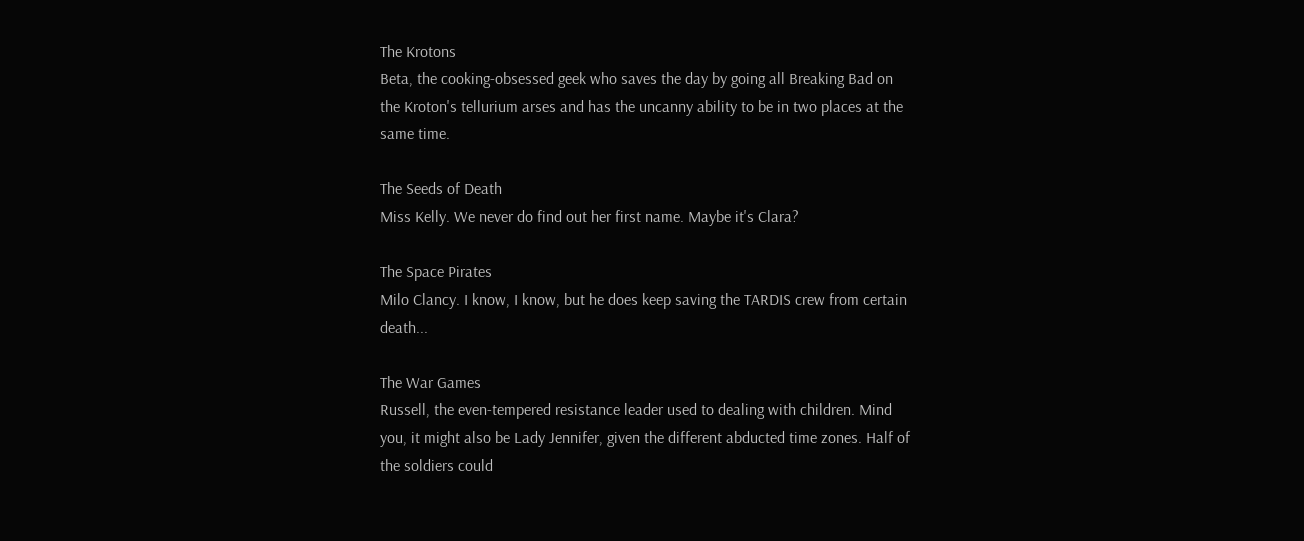The Krotons
Beta, the cooking-obsessed geek who saves the day by going all Breaking Bad on the Kroton's tellurium arses and has the uncanny ability to be in two places at the same time.

The Seeds of Death
Miss Kelly. We never do find out her first name. Maybe it's Clara?

The Space Pirates
Milo Clancy. I know, I know, but he does keep saving the TARDIS crew from certain death...

The War Games
Russell, the even-tempered resistance leader used to dealing with children. Mind you, it might also be Lady Jennifer, given the different abducted time zones. Half of the soldiers could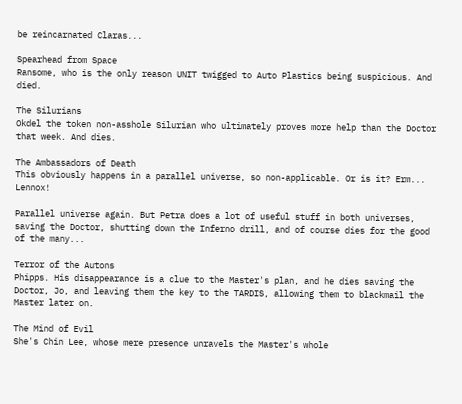be reincarnated Claras...

Spearhead from Space
Ransome, who is the only reason UNIT twigged to Auto Plastics being suspicious. And died.

The Silurians
Okdel the token non-asshole Silurian who ultimately proves more help than the Doctor that week. And dies.

The Ambassadors of Death
This obviously happens in a parallel universe, so non-applicable. Or is it? Erm... Lennox!

Parallel universe again. But Petra does a lot of useful stuff in both universes, saving the Doctor, shutting down the Inferno drill, and of course dies for the good of the many...

Terror of the Autons
Phipps. His disappearance is a clue to the Master's plan, and he dies saving the Doctor, Jo, and leaving them the key to the TARDIS, allowing them to blackmail the Master later on.

The Mind of Evil
She's Chin Lee, whose mere presence unravels the Master's whole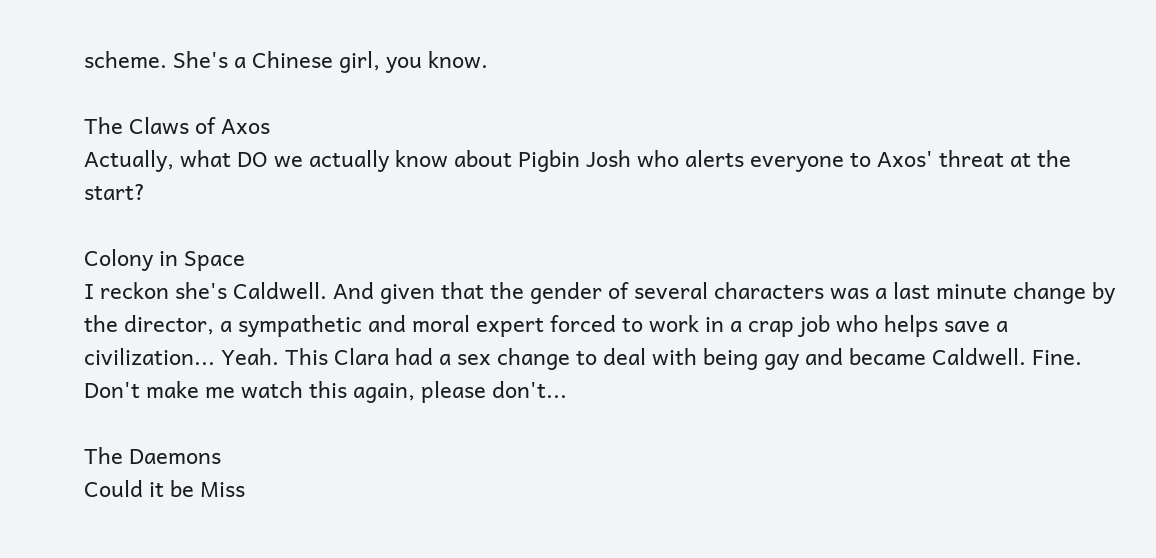scheme. She's a Chinese girl, you know.

The Claws of Axos
Actually, what DO we actually know about Pigbin Josh who alerts everyone to Axos' threat at the start?

Colony in Space
I reckon she's Caldwell. And given that the gender of several characters was a last minute change by the director, a sympathetic and moral expert forced to work in a crap job who helps save a civilization... Yeah. This Clara had a sex change to deal with being gay and became Caldwell. Fine. Don't make me watch this again, please don't...

The Daemons
Could it be Miss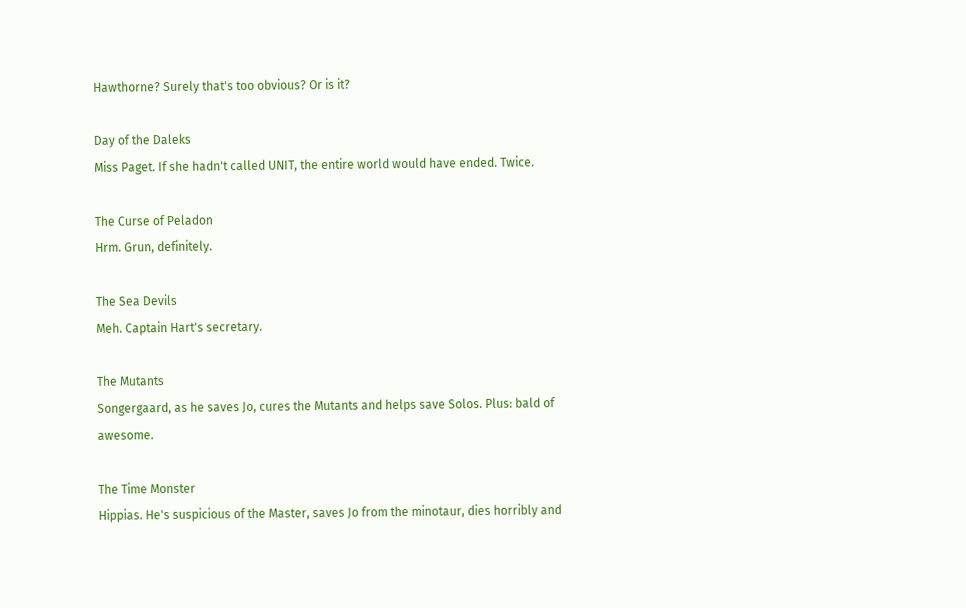Hawthorne? Surely that's too obvious? Or is it?

Day of the Daleks
Miss Paget. If she hadn't called UNIT, the entire world would have ended. Twice.

The Curse of Peladon
Hrm. Grun, definitely.

The Sea Devils
Meh. Captain Hart's secretary.

The Mutants
Songergaard, as he saves Jo, cures the Mutants and helps save Solos. Plus: bald of awesome.

The Time Monster
Hippias. He's suspicious of the Master, saves Jo from the minotaur, dies horribly and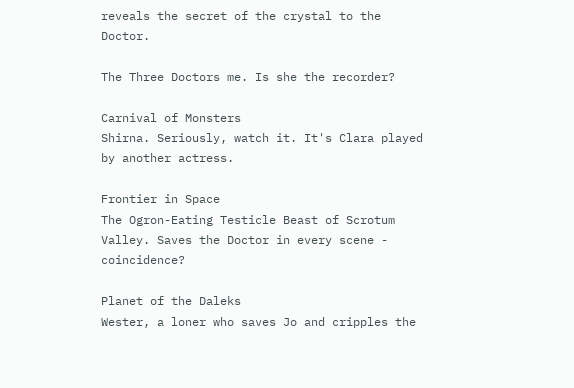reveals the secret of the crystal to the Doctor.

The Three Doctors me. Is she the recorder?

Carnival of Monsters
Shirna. Seriously, watch it. It's Clara played by another actress.

Frontier in Space
The Ogron-Eating Testicle Beast of Scrotum Valley. Saves the Doctor in every scene - coincidence?

Planet of the Daleks
Wester, a loner who saves Jo and cripples the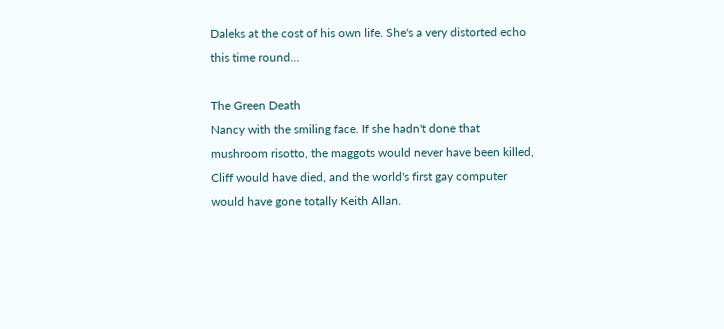Daleks at the cost of his own life. She's a very distorted echo this time round...

The Green Death
Nancy with the smiling face. If she hadn't done that mushroom risotto, the maggots would never have been killed, Cliff would have died, and the world's first gay computer would have gone totally Keith Allan.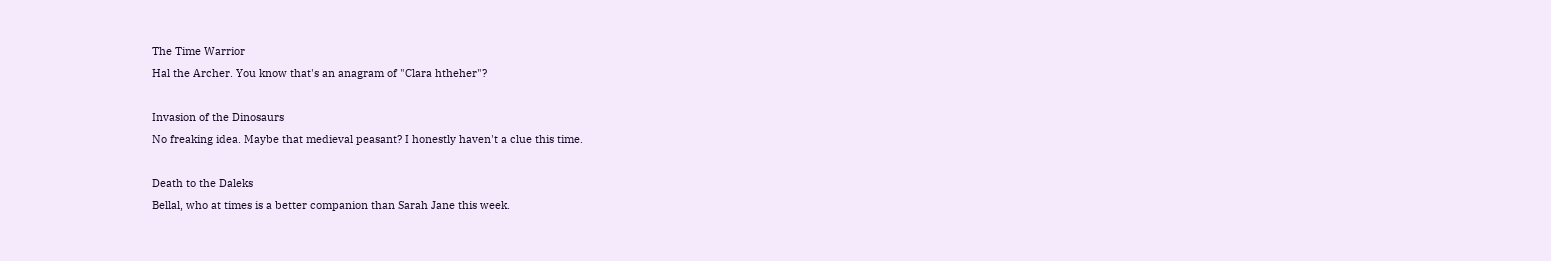The Time Warrior
Hal the Archer. You know that's an anagram of "Clara htheher"?

Invasion of the Dinosaurs
No freaking idea. Maybe that medieval peasant? I honestly haven't a clue this time.

Death to the Daleks
Bellal, who at times is a better companion than Sarah Jane this week.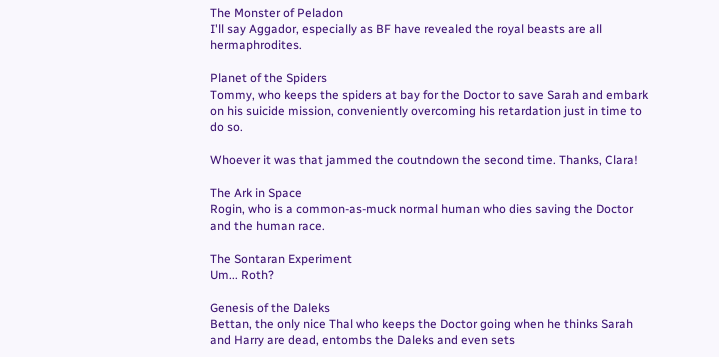The Monster of Peladon
I'll say Aggador, especially as BF have revealed the royal beasts are all hermaphrodites.

Planet of the Spiders
Tommy, who keeps the spiders at bay for the Doctor to save Sarah and embark on his suicide mission, conveniently overcoming his retardation just in time to do so.

Whoever it was that jammed the coutndown the second time. Thanks, Clara!

The Ark in Space
Rogin, who is a common-as-muck normal human who dies saving the Doctor and the human race.

The Sontaran Experiment
Um... Roth?

Genesis of the Daleks
Bettan, the only nice Thal who keeps the Doctor going when he thinks Sarah and Harry are dead, entombs the Daleks and even sets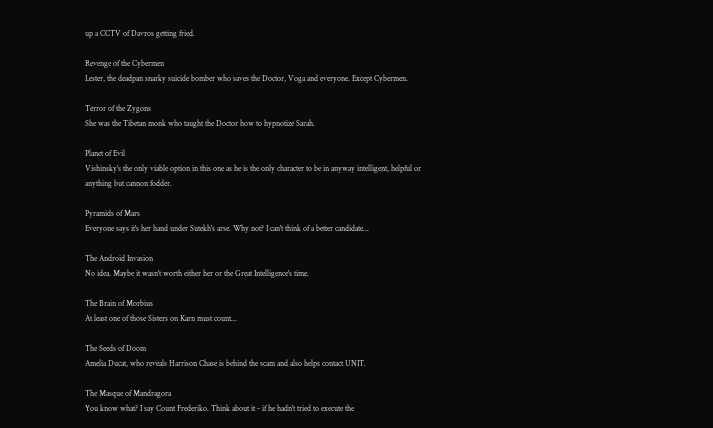up a CCTV of Davros getting fried.

Revenge of the Cybermen
Lester, the deadpan snarky suicide bomber who saves the Doctor, Voga and everyone. Except Cybermen.

Terror of the Zygons
She was the Tibetan monk who taught the Doctor how to hypnotize Sarah.

Planet of Evil
Vishinsky's the only viable option in this one as he is the only character to be in anyway intelligent, helpful or anything but cannon fodder.

Pyramids of Mars
Everyone says it's her hand under Sutekh's arse. Why not? I can't think of a better candidate...

The Android Invasion
No idea. Maybe it wasn't worth either her or the Great Intelligence's time.

The Brain of Morbius
At least one of those Sisters on Karn must count...

The Seeds of Doom
Amelia Ducat, who reveals Harrison Chase is behind the scam and also helps contact UNIT.

The Masque of Mandragora
You know what? I say Count Frederiko. Think about it - if he hadn't tried to execute the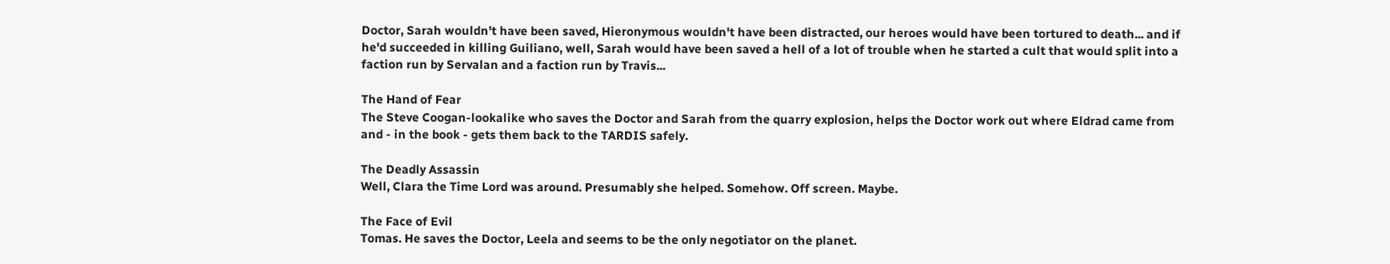Doctor, Sarah wouldn't have been saved, Hieronymous wouldn't have been distracted, our heroes would have been tortured to death... and if he'd succeeded in killing Guiliano, well, Sarah would have been saved a hell of a lot of trouble when he started a cult that would split into a faction run by Servalan and a faction run by Travis...

The Hand of Fear
The Steve Coogan-lookalike who saves the Doctor and Sarah from the quarry explosion, helps the Doctor work out where Eldrad came from and - in the book - gets them back to the TARDIS safely.

The Deadly Assassin
Well, Clara the Time Lord was around. Presumably she helped. Somehow. Off screen. Maybe.

The Face of Evil
Tomas. He saves the Doctor, Leela and seems to be the only negotiator on the planet.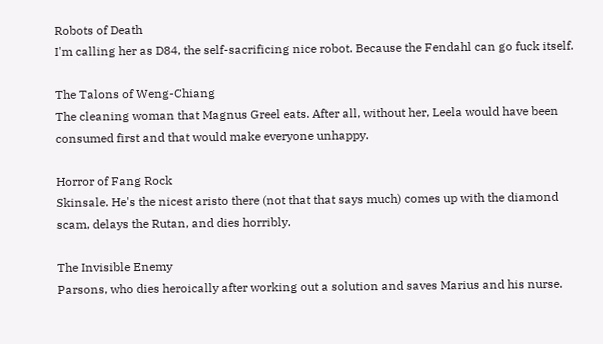Robots of Death
I'm calling her as D84, the self-sacrificing nice robot. Because the Fendahl can go fuck itself.

The Talons of Weng-Chiang
The cleaning woman that Magnus Greel eats. After all, without her, Leela would have been consumed first and that would make everyone unhappy.

Horror of Fang Rock
Skinsale. He's the nicest aristo there (not that that says much) comes up with the diamond scam, delays the Rutan, and dies horribly.

The Invisible Enemy
Parsons, who dies heroically after working out a solution and saves Marius and his nurse.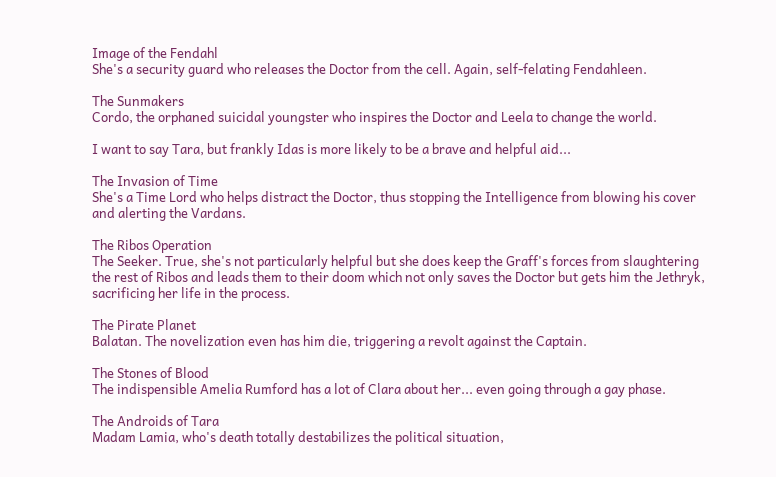Image of the Fendahl
She's a security guard who releases the Doctor from the cell. Again, self-felating Fendahleen.

The Sunmakers
Cordo, the orphaned suicidal youngster who inspires the Doctor and Leela to change the world.

I want to say Tara, but frankly Idas is more likely to be a brave and helpful aid...

The Invasion of Time
She's a Time Lord who helps distract the Doctor, thus stopping the Intelligence from blowing his cover and alerting the Vardans.

The Ribos Operation
The Seeker. True, she's not particularly helpful but she does keep the Graff's forces from slaughtering the rest of Ribos and leads them to their doom which not only saves the Doctor but gets him the Jethryk, sacrificing her life in the process.

The Pirate Planet
Balatan. The novelization even has him die, triggering a revolt against the Captain.

The Stones of Blood
The indispensible Amelia Rumford has a lot of Clara about her... even going through a gay phase.

The Androids of Tara
Madam Lamia, who's death totally destabilizes the political situation,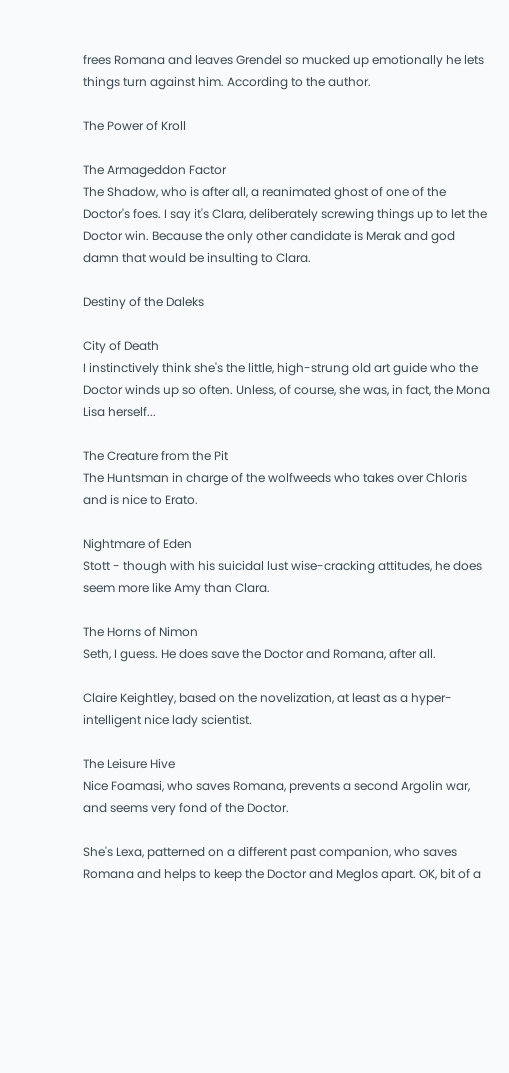frees Romana and leaves Grendel so mucked up emotionally he lets things turn against him. According to the author.

The Power of Kroll

The Armageddon Factor
The Shadow, who is after all, a reanimated ghost of one of the Doctor's foes. I say it's Clara, deliberately screwing things up to let the Doctor win. Because the only other candidate is Merak and god damn that would be insulting to Clara.

Destiny of the Daleks

City of Death
I instinctively think she's the little, high-strung old art guide who the Doctor winds up so often. Unless, of course, she was, in fact, the Mona Lisa herself...

The Creature from the Pit
The Huntsman in charge of the wolfweeds who takes over Chloris and is nice to Erato.

Nightmare of Eden
Stott - though with his suicidal lust wise-cracking attitudes, he does seem more like Amy than Clara.

The Horns of Nimon
Seth, I guess. He does save the Doctor and Romana, after all.

Claire Keightley, based on the novelization, at least as a hyper-intelligent nice lady scientist.

The Leisure Hive
Nice Foamasi, who saves Romana, prevents a second Argolin war, and seems very fond of the Doctor.

She's Lexa, patterned on a different past companion, who saves Romana and helps to keep the Doctor and Meglos apart. OK, bit of a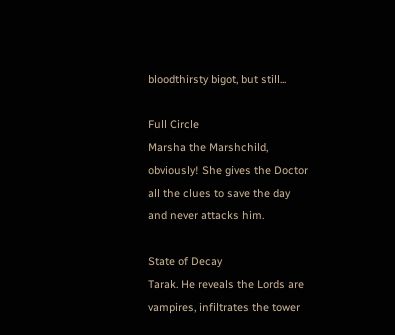bloodthirsty bigot, but still...

Full Circle
Marsha the Marshchild, obviously! She gives the Doctor all the clues to save the day and never attacks him.

State of Decay
Tarak. He reveals the Lords are vampires, infiltrates the tower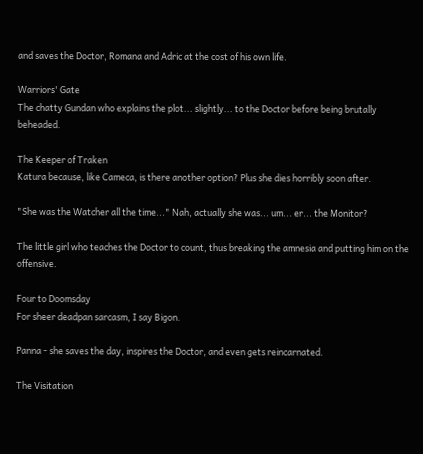and saves the Doctor, Romana and Adric at the cost of his own life.

Warriors' Gate
The chatty Gundan who explains the plot... slightly... to the Doctor before being brutally beheaded.

The Keeper of Traken
Katura because, like Cameca, is there another option? Plus she dies horribly soon after.

"She was the Watcher all the time..." Nah, actually she was... um... er... the Monitor?

The little girl who teaches the Doctor to count, thus breaking the amnesia and putting him on the offensive.

Four to Doomsday
For sheer deadpan sarcasm, I say Bigon.

Panna - she saves the day, inspires the Doctor, and even gets reincarnated.

The Visitation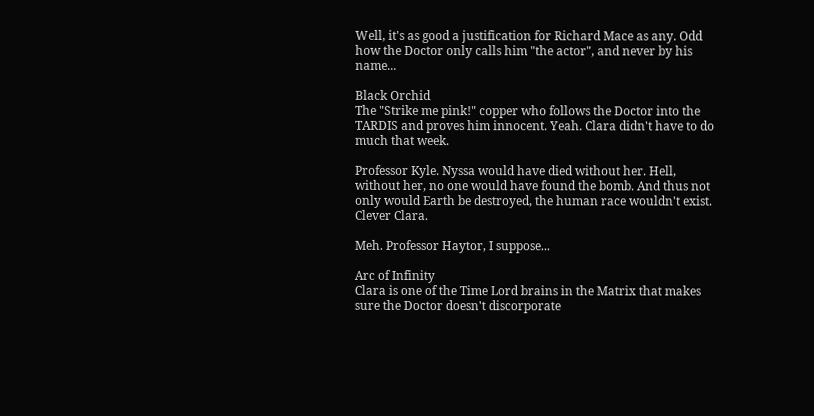Well, it's as good a justification for Richard Mace as any. Odd how the Doctor only calls him "the actor", and never by his name...

Black Orchid
The "Strike me pink!" copper who follows the Doctor into the TARDIS and proves him innocent. Yeah. Clara didn't have to do much that week.

Professor Kyle. Nyssa would have died without her. Hell, without her, no one would have found the bomb. And thus not only would Earth be destroyed, the human race wouldn't exist. Clever Clara.

Meh. Professor Haytor, I suppose...

Arc of Infinity
Clara is one of the Time Lord brains in the Matrix that makes sure the Doctor doesn't discorporate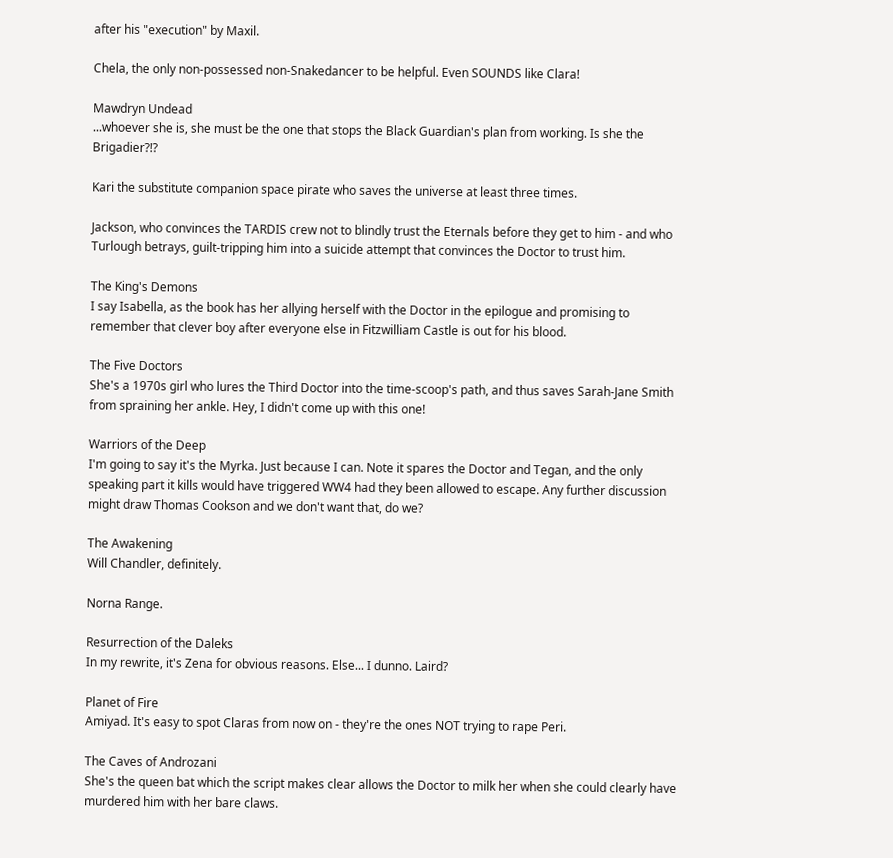after his "execution" by Maxil.

Chela, the only non-possessed non-Snakedancer to be helpful. Even SOUNDS like Clara!

Mawdryn Undead
...whoever she is, she must be the one that stops the Black Guardian's plan from working. Is she the Brigadier?!?

Kari the substitute companion space pirate who saves the universe at least three times.

Jackson, who convinces the TARDIS crew not to blindly trust the Eternals before they get to him - and who Turlough betrays, guilt-tripping him into a suicide attempt that convinces the Doctor to trust him.

The King's Demons
I say Isabella, as the book has her allying herself with the Doctor in the epilogue and promising to remember that clever boy after everyone else in Fitzwilliam Castle is out for his blood.

The Five Doctors
She's a 1970s girl who lures the Third Doctor into the time-scoop's path, and thus saves Sarah-Jane Smith from spraining her ankle. Hey, I didn't come up with this one!

Warriors of the Deep
I'm going to say it's the Myrka. Just because I can. Note it spares the Doctor and Tegan, and the only speaking part it kills would have triggered WW4 had they been allowed to escape. Any further discussion might draw Thomas Cookson and we don't want that, do we?

The Awakening
Will Chandler, definitely.

Norna Range.

Resurrection of the Daleks
In my rewrite, it's Zena for obvious reasons. Else... I dunno. Laird?

Planet of Fire
Amiyad. It's easy to spot Claras from now on - they're the ones NOT trying to rape Peri.

The Caves of Androzani
She's the queen bat which the script makes clear allows the Doctor to milk her when she could clearly have murdered him with her bare claws.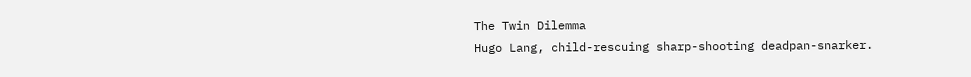The Twin Dilemma
Hugo Lang, child-rescuing sharp-shooting deadpan-snarker.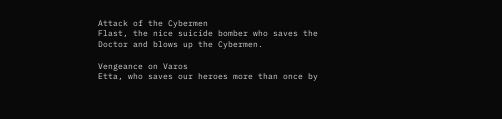Attack of the Cybermen
Flast, the nice suicide bomber who saves the Doctor and blows up the Cybermen.

Vengeance on Varos
Etta, who saves our heroes more than once by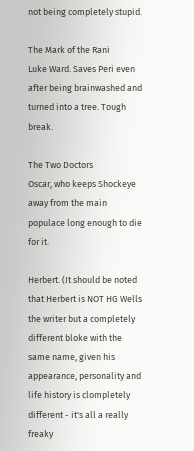not being completely stupid.

The Mark of the Rani
Luke Ward. Saves Peri even after being brainwashed and turned into a tree. Tough break.

The Two Doctors
Oscar, who keeps Shockeye away from the main populace long enough to die for it.

Herbert. (It should be noted that Herbert is NOT HG Wells the writer but a completely different bloke with the same name, given his appearance, personality and life history is clompletely different - it's all a really freaky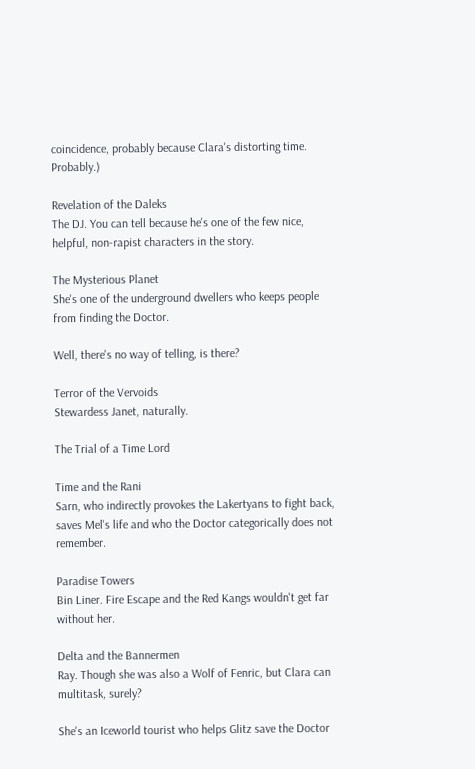coincidence, probably because Clara's distorting time. Probably.)

Revelation of the Daleks
The DJ. You can tell because he's one of the few nice, helpful, non-rapist characters in the story.

The Mysterious Planet
She's one of the underground dwellers who keeps people from finding the Doctor.

Well, there's no way of telling, is there?

Terror of the Vervoids
Stewardess Janet, naturally.

The Trial of a Time Lord

Time and the Rani
Sarn, who indirectly provokes the Lakertyans to fight back, saves Mel's life and who the Doctor categorically does not remember.

Paradise Towers
Bin Liner. Fire Escape and the Red Kangs wouldn't get far without her.

Delta and the Bannermen
Ray. Though she was also a Wolf of Fenric, but Clara can multitask, surely?

She's an Iceworld tourist who helps Glitz save the Doctor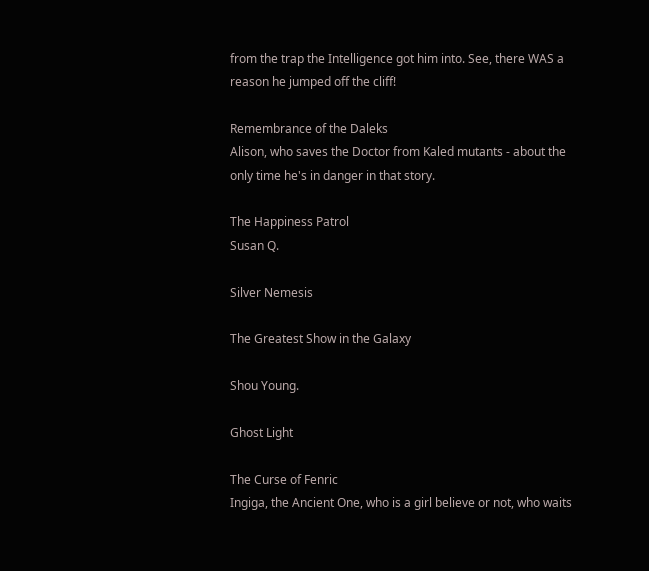from the trap the Intelligence got him into. See, there WAS a reason he jumped off the cliff!

Remembrance of the Daleks
Alison, who saves the Doctor from Kaled mutants - about the only time he's in danger in that story.

The Happiness Patrol
Susan Q.

Silver Nemesis

The Greatest Show in the Galaxy

Shou Young.

Ghost Light

The Curse of Fenric
Ingiga, the Ancient One, who is a girl believe or not, who waits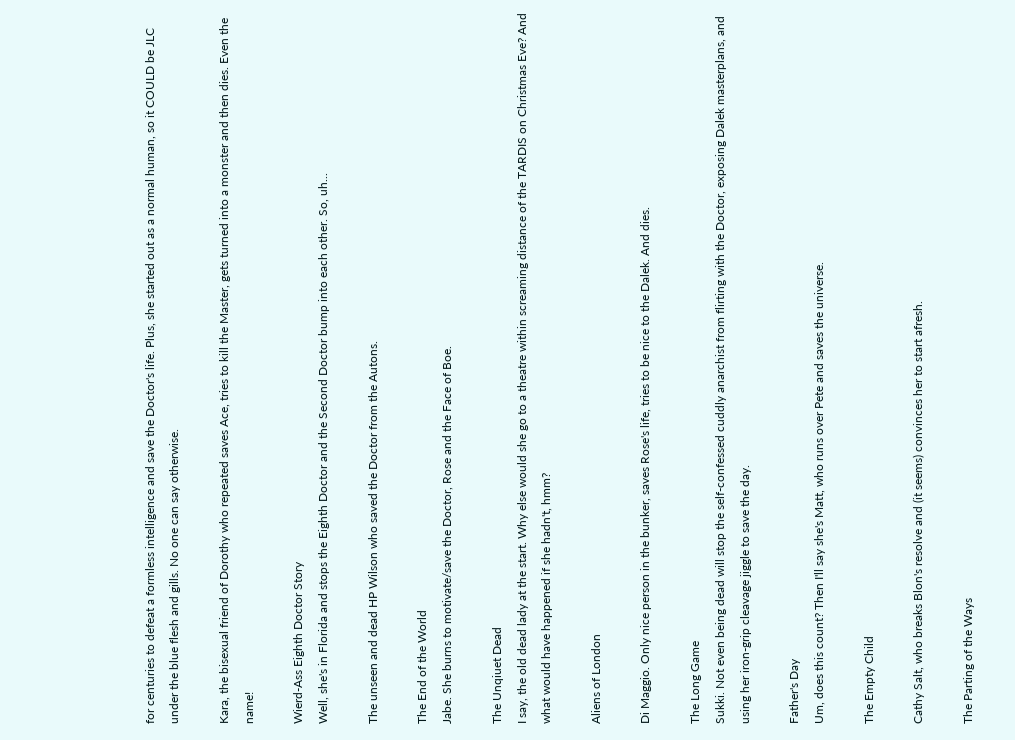for centuries to defeat a formless intelligence and save the Doctor's life. Plus, she started out as a normal human, so it COULD be JLC under the blue flesh and gills. No one can say otherwise.

Kara, the bisexual friend of Dorothy who repeated saves Ace, tries to kill the Master, gets turned into a monster and then dies. Even the name!

Wierd-Ass Eighth Doctor Story
Well, she's in Florida and stops the Eighth Doctor and the Second Doctor bump into each other. So, uh...

The unseen and dead HP Wilson who saved the Doctor from the Autons.

The End of the World
Jabe. She burns to motivate/save the Doctor, Rose and the Face of Boe.

The Unqiuet Dead
I say, the old dead lady at the start. Why else would she go to a theatre within screaming distance of the TARDIS on Christmas Eve? And what would have happened if she hadn't, hmm?

Aliens of London

Di Maggio. Only nice person in the bunker, saves Rose's life, tries to be nice to the Dalek. And dies.

The Long Game
Sukki. Not even being dead will stop the self-confessed cuddly anarchist from flirting with the Doctor, exposing Dalek masterplans, and using her iron-grip cleavage jiggle to save the day.

Father's Day
Um, does this count? Then I'll say she's Matt, who runs over Pete and saves the universe.

The Empty Child

Cathy Salt, who breaks Blon's resolve and (it seems) convinces her to start afresh.

The Parting of the Ways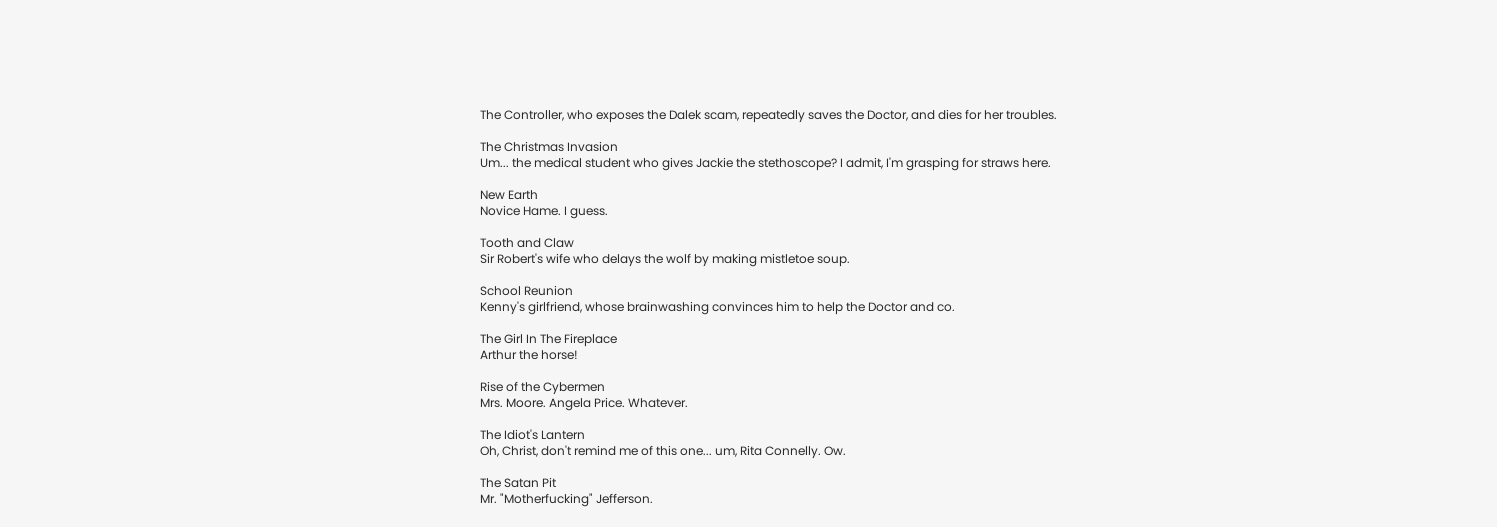The Controller, who exposes the Dalek scam, repeatedly saves the Doctor, and dies for her troubles.

The Christmas Invasion
Um... the medical student who gives Jackie the stethoscope? I admit, I'm grasping for straws here.

New Earth
Novice Hame. I guess.

Tooth and Claw
Sir Robert's wife who delays the wolf by making mistletoe soup.

School Reunion
Kenny's girlfriend, whose brainwashing convinces him to help the Doctor and co.

The Girl In The Fireplace
Arthur the horse!

Rise of the Cybermen
Mrs. Moore. Angela Price. Whatever.

The Idiot's Lantern
Oh, Christ, don't remind me of this one... um, Rita Connelly. Ow.

The Satan Pit
Mr. "Motherfucking" Jefferson.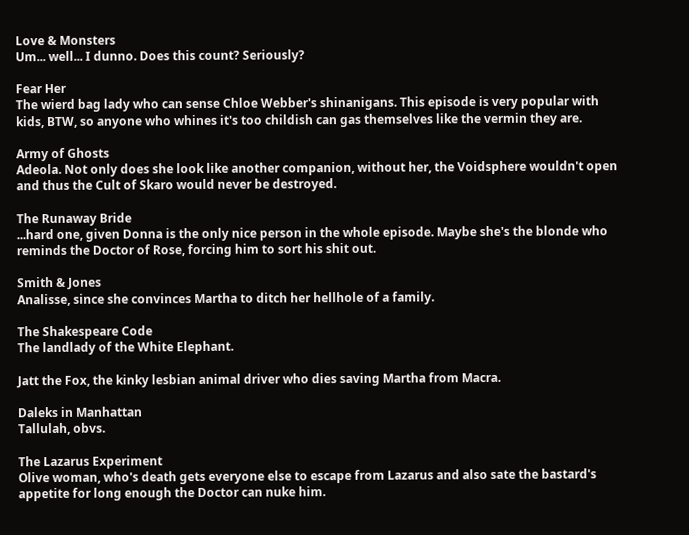Love & Monsters
Um... well... I dunno. Does this count? Seriously?

Fear Her
The wierd bag lady who can sense Chloe Webber's shinanigans. This episode is very popular with kids, BTW, so anyone who whines it's too childish can gas themselves like the vermin they are.

Army of Ghosts
Adeola. Not only does she look like another companion, without her, the Voidsphere wouldn't open and thus the Cult of Skaro would never be destroyed.

The Runaway Bride
...hard one, given Donna is the only nice person in the whole episode. Maybe she's the blonde who reminds the Doctor of Rose, forcing him to sort his shit out.

Smith & Jones
Analisse, since she convinces Martha to ditch her hellhole of a family.

The Shakespeare Code
The landlady of the White Elephant.

Jatt the Fox, the kinky lesbian animal driver who dies saving Martha from Macra.

Daleks in Manhattan
Tallulah, obvs.

The Lazarus Experiment
Olive woman, who's death gets everyone else to escape from Lazarus and also sate the bastard's appetite for long enough the Doctor can nuke him.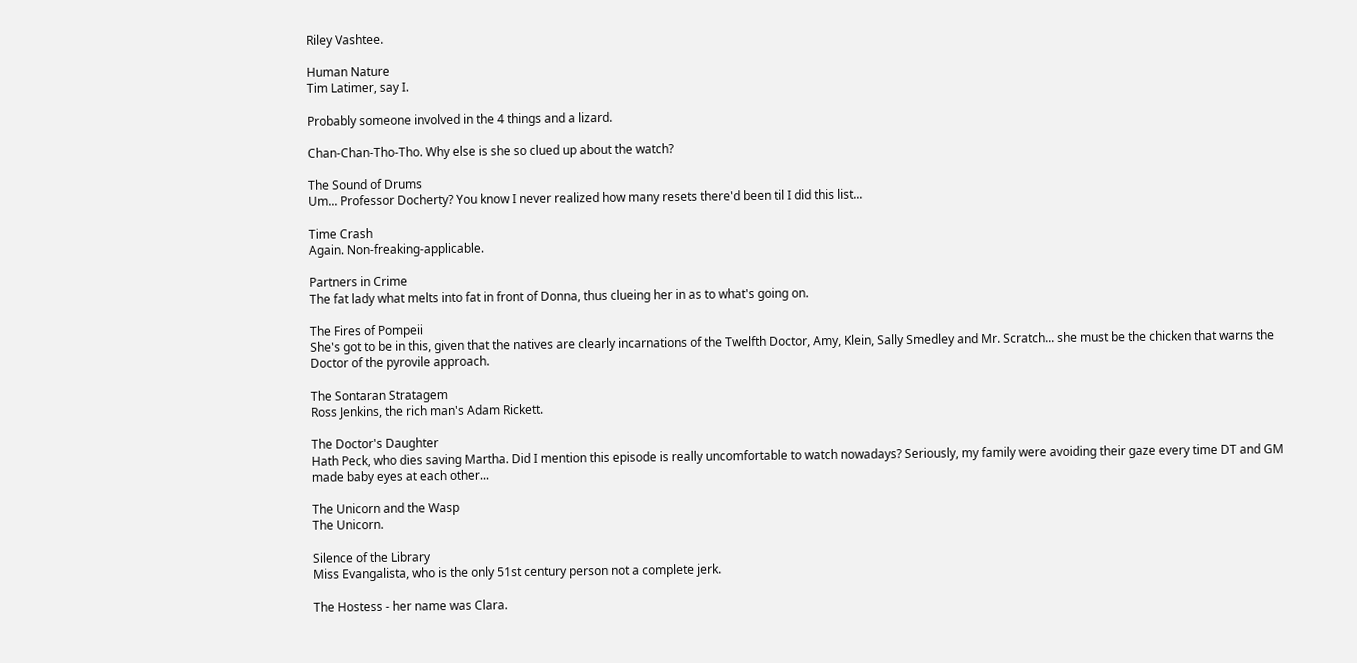Riley Vashtee.

Human Nature
Tim Latimer, say I.

Probably someone involved in the 4 things and a lizard.

Chan-Chan-Tho-Tho. Why else is she so clued up about the watch?

The Sound of Drums
Um... Professor Docherty? You know I never realized how many resets there'd been til I did this list...

Time Crash
Again. Non-freaking-applicable.

Partners in Crime
The fat lady what melts into fat in front of Donna, thus clueing her in as to what's going on.

The Fires of Pompeii
She's got to be in this, given that the natives are clearly incarnations of the Twelfth Doctor, Amy, Klein, Sally Smedley and Mr. Scratch... she must be the chicken that warns the Doctor of the pyrovile approach.

The Sontaran Stratagem
Ross Jenkins, the rich man's Adam Rickett.

The Doctor's Daughter
Hath Peck, who dies saving Martha. Did I mention this episode is really uncomfortable to watch nowadays? Seriously, my family were avoiding their gaze every time DT and GM made baby eyes at each other...

The Unicorn and the Wasp
The Unicorn.

Silence of the Library
Miss Evangalista, who is the only 51st century person not a complete jerk.

The Hostess - her name was Clara.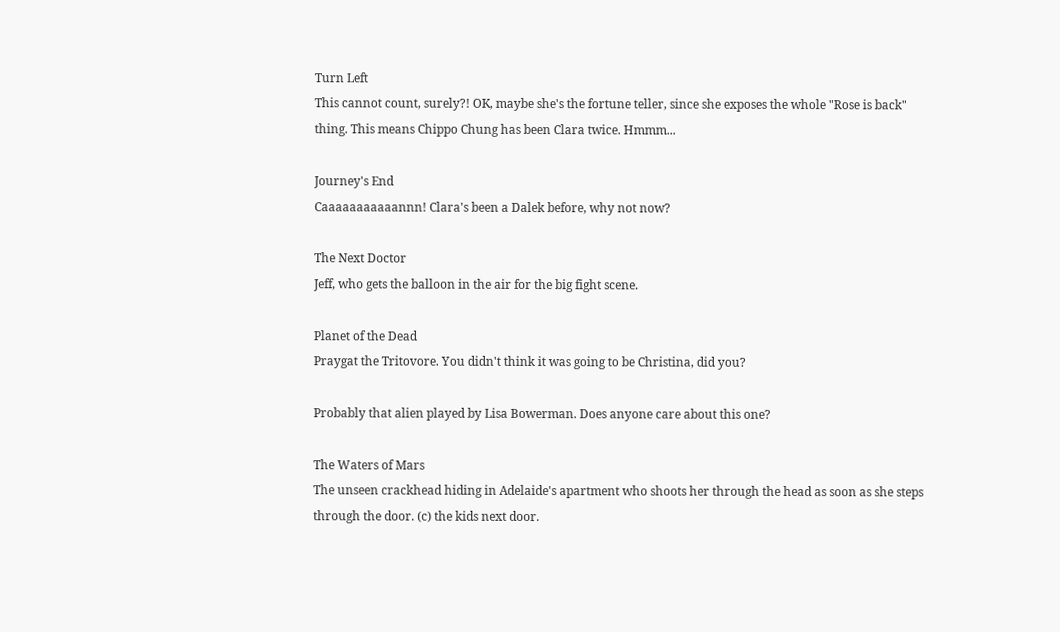Turn Left
This cannot count, surely?! OK, maybe she's the fortune teller, since she exposes the whole "Rose is back" thing. This means Chippo Chung has been Clara twice. Hmmm...

Journey's End
Caaaaaaaaaaannn! Clara's been a Dalek before, why not now?

The Next Doctor
Jeff, who gets the balloon in the air for the big fight scene.

Planet of the Dead
Praygat the Tritovore. You didn't think it was going to be Christina, did you?

Probably that alien played by Lisa Bowerman. Does anyone care about this one?

The Waters of Mars
The unseen crackhead hiding in Adelaide's apartment who shoots her through the head as soon as she steps through the door. (c) the kids next door.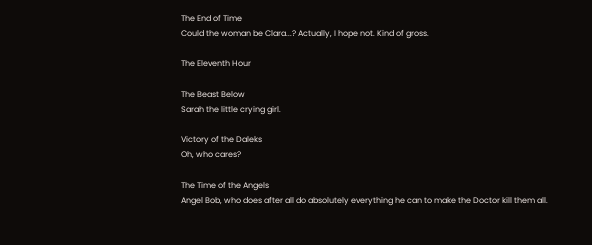The End of Time
Could the woman be Clara...? Actually, I hope not. Kind of gross.

The Eleventh Hour

The Beast Below
Sarah the little crying girl.

Victory of the Daleks
Oh, who cares?

The Time of the Angels
Angel Bob, who does after all do absolutely everything he can to make the Doctor kill them all.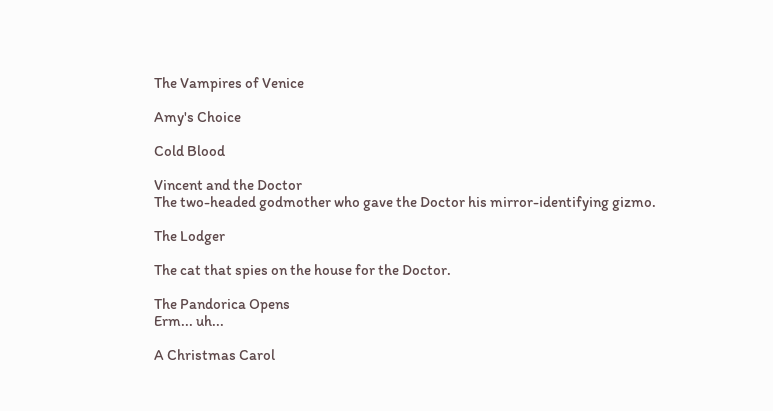The Vampires of Venice

Amy's Choice

Cold Blood

Vincent and the Doctor
The two-headed godmother who gave the Doctor his mirror-identifying gizmo.

The Lodger

The cat that spies on the house for the Doctor.

The Pandorica Opens
Erm... uh...

A Christmas Carol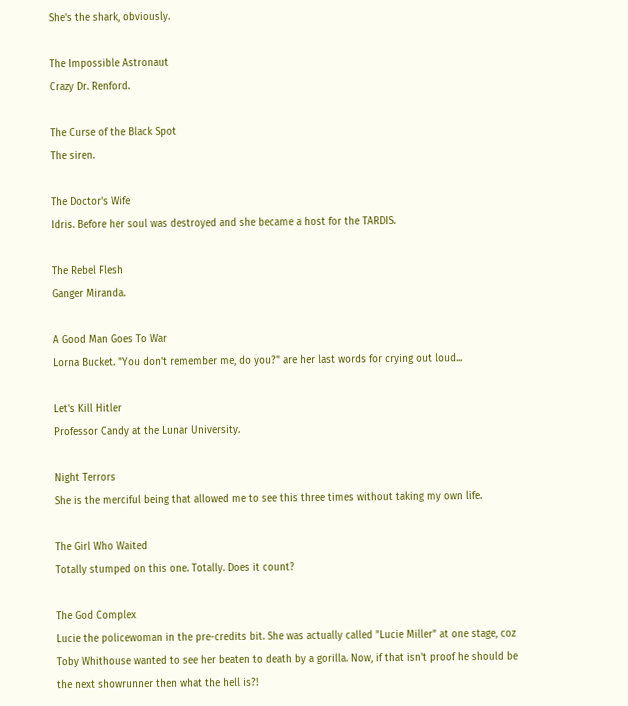She's the shark, obviously.

The Impossible Astronaut
Crazy Dr. Renford.

The Curse of the Black Spot
The siren.

The Doctor's Wife
Idris. Before her soul was destroyed and she became a host for the TARDIS.

The Rebel Flesh
Ganger Miranda.

A Good Man Goes To War
Lorna Bucket. "You don't remember me, do you?" are her last words for crying out loud...

Let's Kill Hitler
Professor Candy at the Lunar University.

Night Terrors
She is the merciful being that allowed me to see this three times without taking my own life.

The Girl Who Waited
Totally stumped on this one. Totally. Does it count?

The God Complex
Lucie the policewoman in the pre-credits bit. She was actually called "Lucie Miller" at one stage, coz Toby Whithouse wanted to see her beaten to death by a gorilla. Now, if that isn't proof he should be the next showrunner then what the hell is?!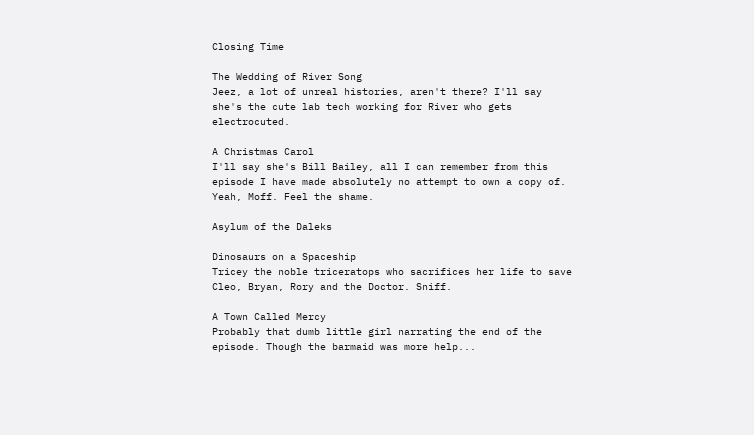Closing Time

The Wedding of River Song
Jeez, a lot of unreal histories, aren't there? I'll say she's the cute lab tech working for River who gets electrocuted.

A Christmas Carol
I'll say she's Bill Bailey, all I can remember from this episode I have made absolutely no attempt to own a copy of. Yeah, Moff. Feel the shame.

Asylum of the Daleks

Dinosaurs on a Spaceship
Tricey the noble triceratops who sacrifices her life to save Cleo, Bryan, Rory and the Doctor. Sniff.

A Town Called Mercy
Probably that dumb little girl narrating the end of the episode. Though the barmaid was more help...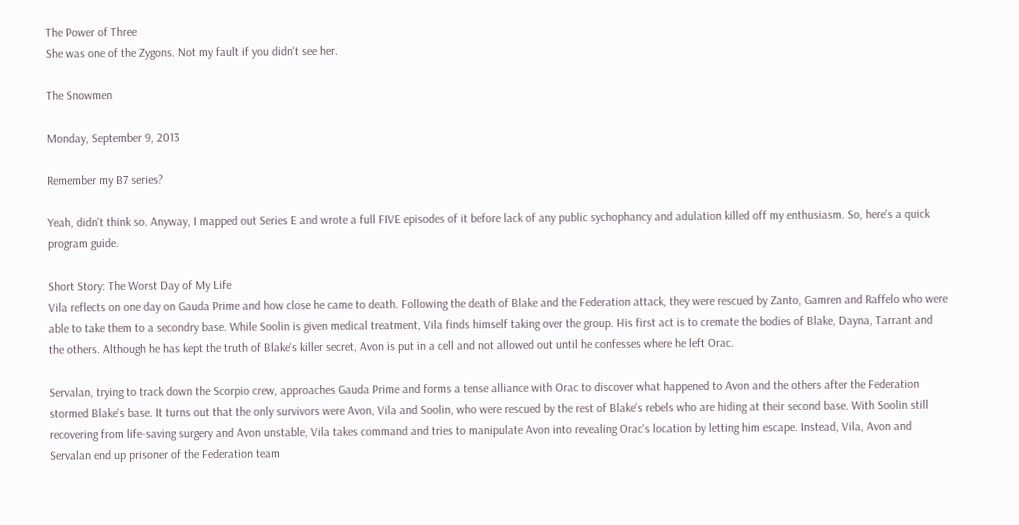The Power of Three
She was one of the Zygons. Not my fault if you didn't see her.

The Snowmen

Monday, September 9, 2013

Remember my B7 series?

Yeah, didn't think so. Anyway, I mapped out Series E and wrote a full FIVE episodes of it before lack of any public sychophancy and adulation killed off my enthusiasm. So, here's a quick program guide.

Short Story: The Worst Day of My Life
Vila reflects on one day on Gauda Prime and how close he came to death. Following the death of Blake and the Federation attack, they were rescued by Zanto, Gamren and Raffelo who were able to take them to a secondry base. While Soolin is given medical treatment, Vila finds himself taking over the group. His first act is to cremate the bodies of Blake, Dayna, Tarrant and the others. Although he has kept the truth of Blake's killer secret, Avon is put in a cell and not allowed out until he confesses where he left Orac.

Servalan, trying to track down the Scorpio crew, approaches Gauda Prime and forms a tense alliance with Orac to discover what happened to Avon and the others after the Federation stormed Blake's base. It turns out that the only survivors were Avon, Vila and Soolin, who were rescued by the rest of Blake's rebels who are hiding at their second base. With Soolin still recovering from life-saving surgery and Avon unstable, Vila takes command and tries to manipulate Avon into revealing Orac's location by letting him escape. Instead, Vila, Avon and Servalan end up prisoner of the Federation team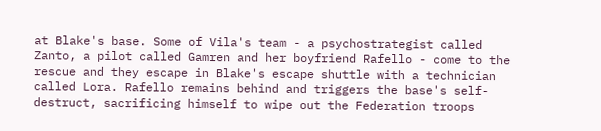at Blake's base. Some of Vila's team - a psychostrategist called Zanto, a pilot called Gamren and her boyfriend Rafello - come to the rescue and they escape in Blake's escape shuttle with a technician called Lora. Rafello remains behind and triggers the base's self-destruct, sacrificing himself to wipe out the Federation troops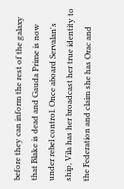before they can inform the rest of the galaxy that Blake is dead and Gauda Prime is now under rebel control. Once aboard Servalan's ship, Vila has her broadcast her true identity to the Federation and claim she has Orac and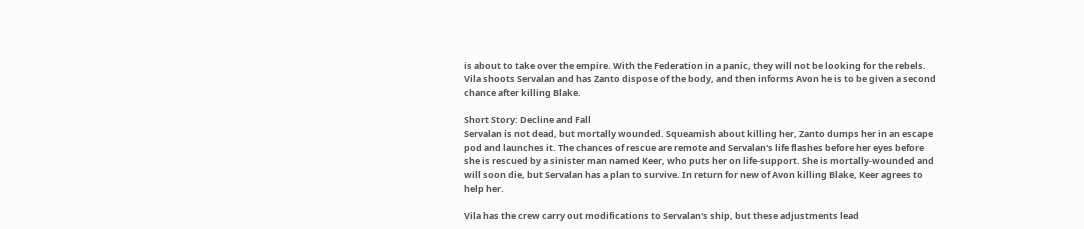is about to take over the empire. With the Federation in a panic, they will not be looking for the rebels. Vila shoots Servalan and has Zanto dispose of the body, and then informs Avon he is to be given a second chance after killing Blake.

Short Story: Decline and Fall
Servalan is not dead, but mortally wounded. Squeamish about killing her, Zanto dumps her in an escape pod and launches it. The chances of rescue are remote and Servalan's life flashes before her eyes before she is rescued by a sinister man named Keer, who puts her on life-support. She is mortally-wounded and will soon die, but Servalan has a plan to survive. In return for new of Avon killing Blake, Keer agrees to help her.

Vila has the crew carry out modifications to Servalan's ship, but these adjustments lead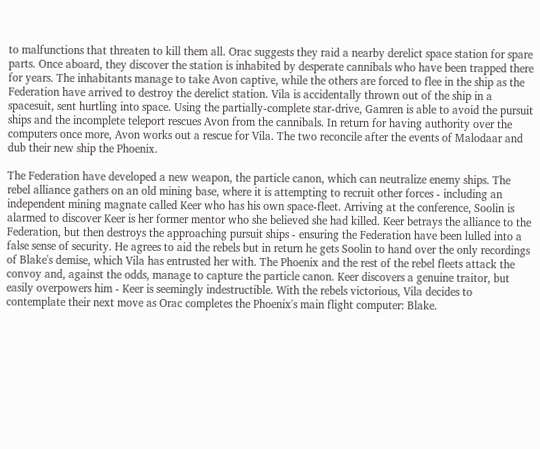to malfunctions that threaten to kill them all. Orac suggests they raid a nearby derelict space station for spare parts. Once aboard, they discover the station is inhabited by desperate cannibals who have been trapped there for years. The inhabitants manage to take Avon captive, while the others are forced to flee in the ship as the Federation have arrived to destroy the derelict station. Vila is accidentally thrown out of the ship in a spacesuit, sent hurtling into space. Using the partially-complete star-drive, Gamren is able to avoid the pursuit ships and the incomplete teleport rescues Avon from the cannibals. In return for having authority over the computers once more, Avon works out a rescue for Vila. The two reconcile after the events of Malodaar and dub their new ship the Phoenix.

The Federation have developed a new weapon, the particle canon, which can neutralize enemy ships. The rebel alliance gathers on an old mining base, where it is attempting to recruit other forces - including an independent mining magnate called Keer who has his own space-fleet. Arriving at the conference, Soolin is alarmed to discover Keer is her former mentor who she believed she had killed. Keer betrays the alliance to the Federation, but then destroys the approaching pursuit ships - ensuring the Federation have been lulled into a false sense of security. He agrees to aid the rebels but in return he gets Soolin to hand over the only recordings of Blake's demise, which Vila has entrusted her with. The Phoenix and the rest of the rebel fleets attack the convoy and, against the odds, manage to capture the particle canon. Keer discovers a genuine traitor, but easily overpowers him - Keer is seemingly indestructible. With the rebels victorious, Vila decides to contemplate their next move as Orac completes the Phoenix's main flight computer: Blake.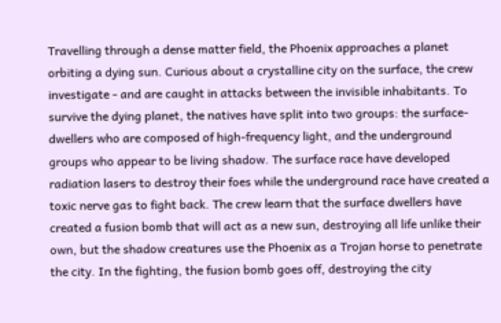Travelling through a dense matter field, the Phoenix approaches a planet orbiting a dying sun. Curious about a crystalline city on the surface, the crew investigate - and are caught in attacks between the invisible inhabitants. To survive the dying planet, the natives have split into two groups: the surface-dwellers who are composed of high-frequency light, and the underground groups who appear to be living shadow. The surface race have developed radiation lasers to destroy their foes while the underground race have created a toxic nerve gas to fight back. The crew learn that the surface dwellers have created a fusion bomb that will act as a new sun, destroying all life unlike their own, but the shadow creatures use the Phoenix as a Trojan horse to penetrate the city. In the fighting, the fusion bomb goes off, destroying the city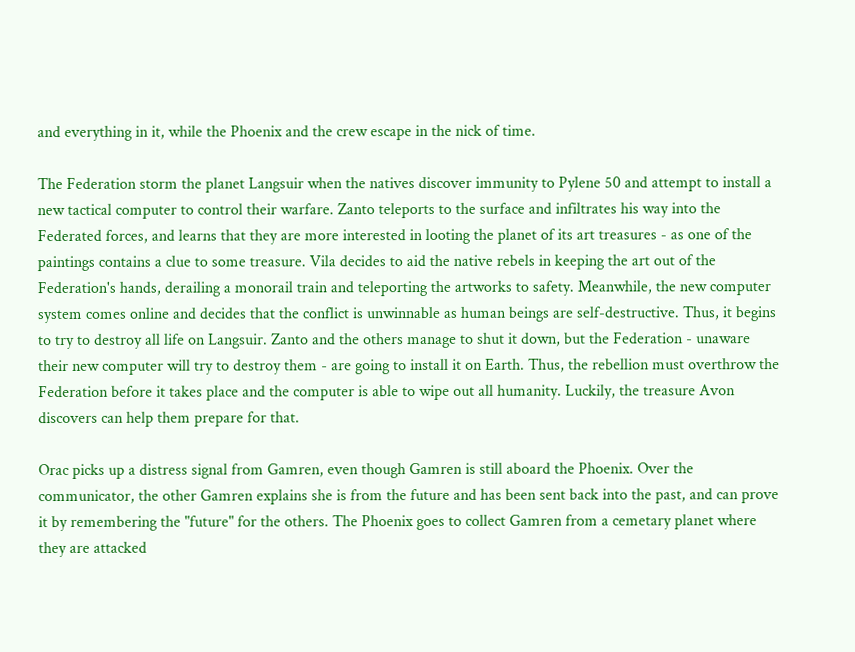and everything in it, while the Phoenix and the crew escape in the nick of time.

The Federation storm the planet Langsuir when the natives discover immunity to Pylene 50 and attempt to install a new tactical computer to control their warfare. Zanto teleports to the surface and infiltrates his way into the Federated forces, and learns that they are more interested in looting the planet of its art treasures - as one of the paintings contains a clue to some treasure. Vila decides to aid the native rebels in keeping the art out of the Federation's hands, derailing a monorail train and teleporting the artworks to safety. Meanwhile, the new computer system comes online and decides that the conflict is unwinnable as human beings are self-destructive. Thus, it begins to try to destroy all life on Langsuir. Zanto and the others manage to shut it down, but the Federation - unaware their new computer will try to destroy them - are going to install it on Earth. Thus, the rebellion must overthrow the Federation before it takes place and the computer is able to wipe out all humanity. Luckily, the treasure Avon discovers can help them prepare for that.

Orac picks up a distress signal from Gamren, even though Gamren is still aboard the Phoenix. Over the communicator, the other Gamren explains she is from the future and has been sent back into the past, and can prove it by remembering the "future" for the others. The Phoenix goes to collect Gamren from a cemetary planet where they are attacked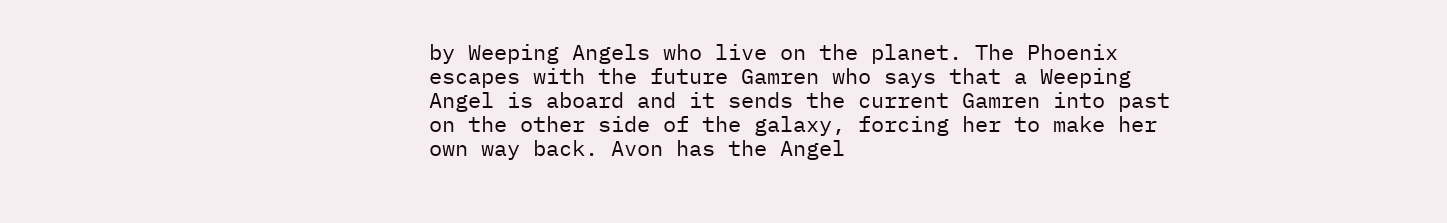by Weeping Angels who live on the planet. The Phoenix escapes with the future Gamren who says that a Weeping Angel is aboard and it sends the current Gamren into past on the other side of the galaxy, forcing her to make her own way back. Avon has the Angel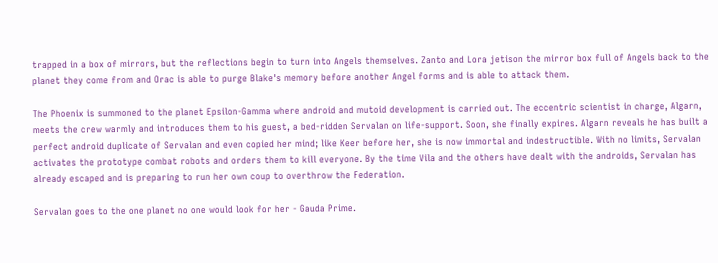trapped in a box of mirrors, but the reflections begin to turn into Angels themselves. Zanto and Lora jetison the mirror box full of Angels back to the planet they come from and Orac is able to purge Blake's memory before another Angel forms and is able to attack them.

The Phoenix is summoned to the planet Epsilon-Gamma where android and mutoid development is carried out. The eccentric scientist in charge, Algarn, meets the crew warmly and introduces them to his guest, a bed-ridden Servalan on life-support. Soon, she finally expires. Algarn reveals he has built a perfect android duplicate of Servalan and even copied her mind; like Keer before her, she is now immortal and indestructible. With no limits, Servalan activates the prototype combat robots and orders them to kill everyone. By the time Vila and the others have dealt with the androids, Servalan has already escaped and is preparing to run her own coup to overthrow the Federation.

Servalan goes to the one planet no one would look for her - Gauda Prime.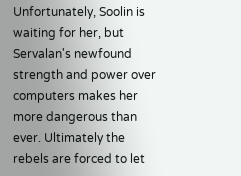Unfortunately, Soolin is waiting for her, but Servalan's newfound strength and power over computers makes her more dangerous than ever. Ultimately the rebels are forced to let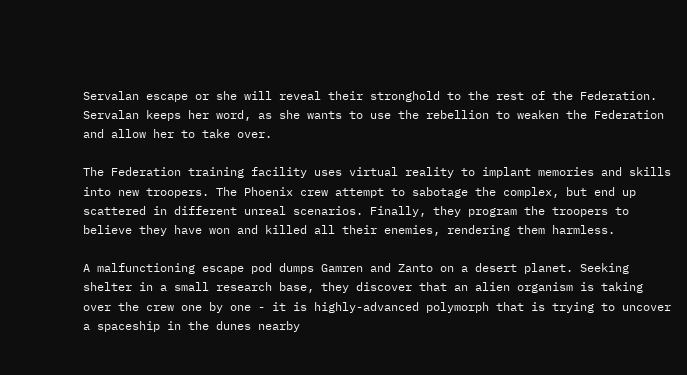Servalan escape or she will reveal their stronghold to the rest of the Federation. Servalan keeps her word, as she wants to use the rebellion to weaken the Federation and allow her to take over.

The Federation training facility uses virtual reality to implant memories and skills into new troopers. The Phoenix crew attempt to sabotage the complex, but end up scattered in different unreal scenarios. Finally, they program the troopers to believe they have won and killed all their enemies, rendering them harmless.

A malfunctioning escape pod dumps Gamren and Zanto on a desert planet. Seeking shelter in a small research base, they discover that an alien organism is taking over the crew one by one - it is highly-advanced polymorph that is trying to uncover a spaceship in the dunes nearby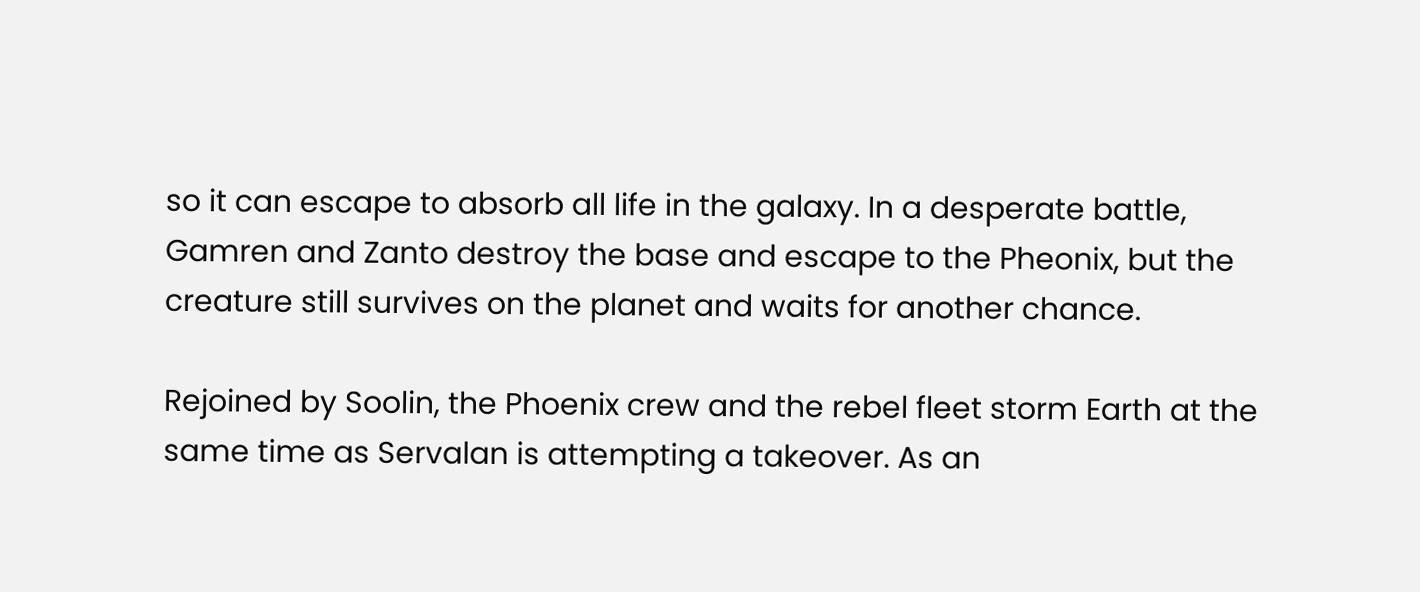so it can escape to absorb all life in the galaxy. In a desperate battle, Gamren and Zanto destroy the base and escape to the Pheonix, but the creature still survives on the planet and waits for another chance.

Rejoined by Soolin, the Phoenix crew and the rebel fleet storm Earth at the same time as Servalan is attempting a takeover. As an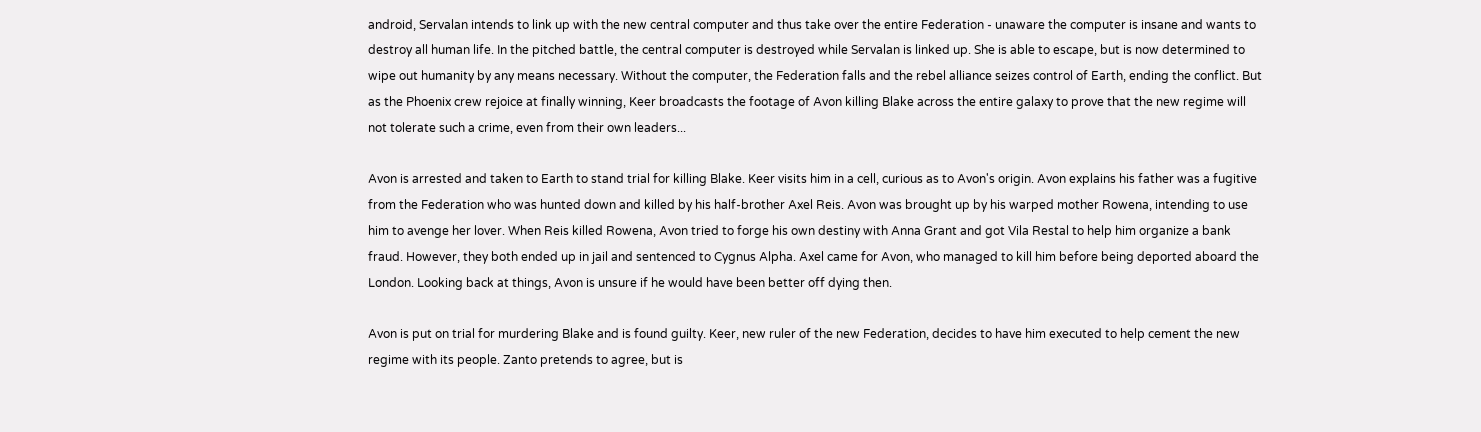android, Servalan intends to link up with the new central computer and thus take over the entire Federation - unaware the computer is insane and wants to destroy all human life. In the pitched battle, the central computer is destroyed while Servalan is linked up. She is able to escape, but is now determined to wipe out humanity by any means necessary. Without the computer, the Federation falls and the rebel alliance seizes control of Earth, ending the conflict. But as the Phoenix crew rejoice at finally winning, Keer broadcasts the footage of Avon killing Blake across the entire galaxy to prove that the new regime will not tolerate such a crime, even from their own leaders...

Avon is arrested and taken to Earth to stand trial for killing Blake. Keer visits him in a cell, curious as to Avon's origin. Avon explains his father was a fugitive from the Federation who was hunted down and killed by his half-brother Axel Reis. Avon was brought up by his warped mother Rowena, intending to use him to avenge her lover. When Reis killed Rowena, Avon tried to forge his own destiny with Anna Grant and got Vila Restal to help him organize a bank fraud. However, they both ended up in jail and sentenced to Cygnus Alpha. Axel came for Avon, who managed to kill him before being deported aboard the London. Looking back at things, Avon is unsure if he would have been better off dying then.

Avon is put on trial for murdering Blake and is found guilty. Keer, new ruler of the new Federation, decides to have him executed to help cement the new regime with its people. Zanto pretends to agree, but is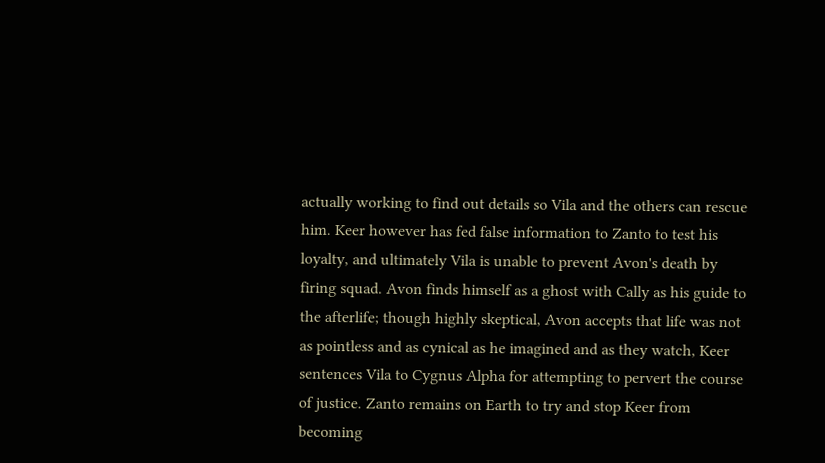actually working to find out details so Vila and the others can rescue him. Keer however has fed false information to Zanto to test his loyalty, and ultimately Vila is unable to prevent Avon's death by firing squad. Avon finds himself as a ghost with Cally as his guide to the afterlife; though highly skeptical, Avon accepts that life was not as pointless and as cynical as he imagined and as they watch, Keer sentences Vila to Cygnus Alpha for attempting to pervert the course of justice. Zanto remains on Earth to try and stop Keer from becoming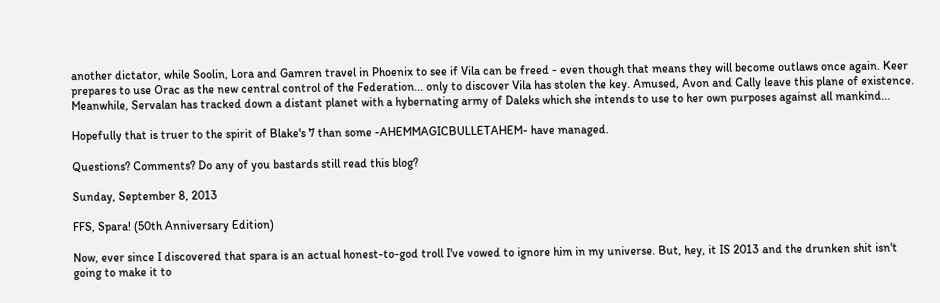another dictator, while Soolin, Lora and Gamren travel in Phoenix to see if Vila can be freed - even though that means they will become outlaws once again. Keer prepares to use Orac as the new central control of the Federation... only to discover Vila has stolen the key. Amused, Avon and Cally leave this plane of existence. Meanwhile, Servalan has tracked down a distant planet with a hybernating army of Daleks which she intends to use to her own purposes against all mankind...

Hopefully that is truer to the spirit of Blake's 7 than some -AHEMMAGICBULLETAHEM- have managed.

Questions? Comments? Do any of you bastards still read this blog?

Sunday, September 8, 2013

FFS, Spara! (50th Anniversary Edition)

Now, ever since I discovered that spara is an actual honest-to-god troll I've vowed to ignore him in my universe. But, hey, it IS 2013 and the drunken shit isn't going to make it to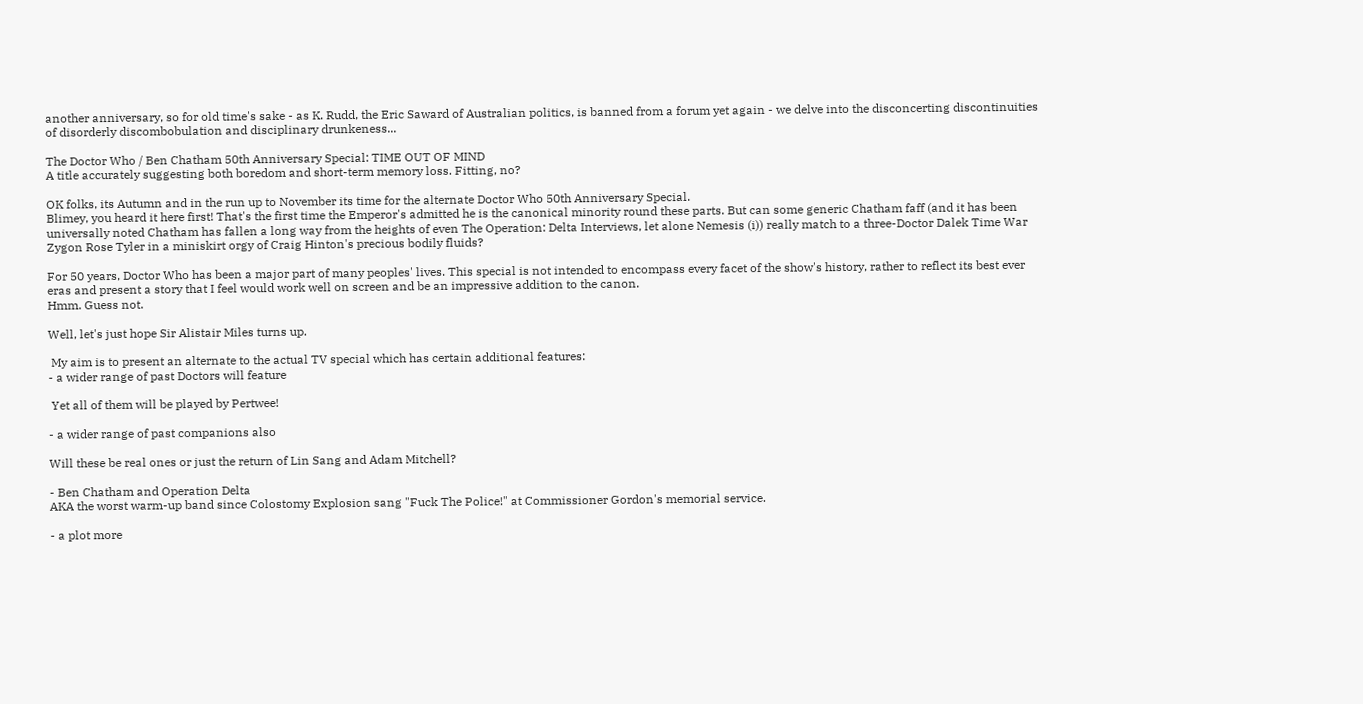another anniversary, so for old time's sake - as K. Rudd, the Eric Saward of Australian politics, is banned from a forum yet again - we delve into the disconcerting discontinuities of disorderly discombobulation and disciplinary drunkeness...

The Doctor Who / Ben Chatham 50th Anniversary Special: TIME OUT OF MIND
A title accurately suggesting both boredom and short-term memory loss. Fitting, no?

OK folks, its Autumn and in the run up to November its time for the alternate Doctor Who 50th Anniversary Special.
Blimey, you heard it here first! That's the first time the Emperor's admitted he is the canonical minority round these parts. But can some generic Chatham faff (and it has been universally noted Chatham has fallen a long way from the heights of even The Operation: Delta Interviews, let alone Nemesis (i)) really match to a three-Doctor Dalek Time War Zygon Rose Tyler in a miniskirt orgy of Craig Hinton's precious bodily fluids?

For 50 years, Doctor Who has been a major part of many peoples' lives. This special is not intended to encompass every facet of the show's history, rather to reflect its best ever eras and present a story that I feel would work well on screen and be an impressive addition to the canon.
Hmm. Guess not.

Well, let's just hope Sir Alistair Miles turns up.

 My aim is to present an alternate to the actual TV special which has certain additional features:
- a wider range of past Doctors will feature

 Yet all of them will be played by Pertwee!

- a wider range of past companions also

Will these be real ones or just the return of Lin Sang and Adam Mitchell?

- Ben Chatham and Operation Delta
AKA the worst warm-up band since Colostomy Explosion sang "Fuck The Police!" at Commissioner Gordon's memorial service.

- a plot more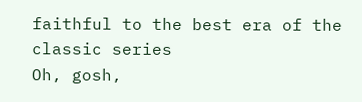faithful to the best era of the classic series
Oh, gosh,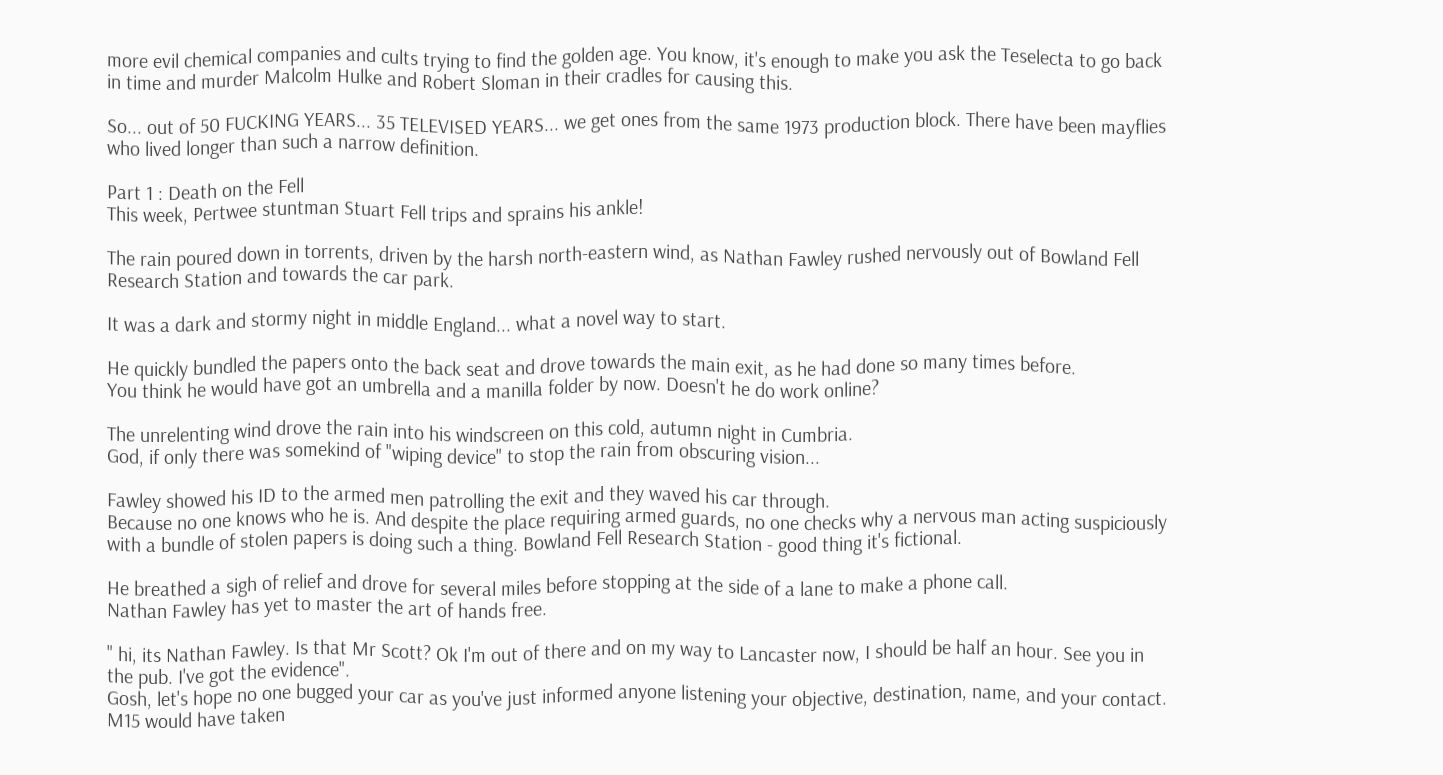more evil chemical companies and cults trying to find the golden age. You know, it's enough to make you ask the Teselecta to go back in time and murder Malcolm Hulke and Robert Sloman in their cradles for causing this.

So... out of 50 FUCKING YEARS... 35 TELEVISED YEARS... we get ones from the same 1973 production block. There have been mayflies who lived longer than such a narrow definition.

Part 1 : Death on the Fell
This week, Pertwee stuntman Stuart Fell trips and sprains his ankle!

The rain poured down in torrents, driven by the harsh north-eastern wind, as Nathan Fawley rushed nervously out of Bowland Fell Research Station and towards the car park.

It was a dark and stormy night in middle England... what a novel way to start.

He quickly bundled the papers onto the back seat and drove towards the main exit, as he had done so many times before.
You think he would have got an umbrella and a manilla folder by now. Doesn't he do work online?

The unrelenting wind drove the rain into his windscreen on this cold, autumn night in Cumbria.
God, if only there was somekind of "wiping device" to stop the rain from obscuring vision...

Fawley showed his ID to the armed men patrolling the exit and they waved his car through.
Because no one knows who he is. And despite the place requiring armed guards, no one checks why a nervous man acting suspiciously with a bundle of stolen papers is doing such a thing. Bowland Fell Research Station - good thing it's fictional.

He breathed a sigh of relief and drove for several miles before stopping at the side of a lane to make a phone call.
Nathan Fawley has yet to master the art of hands free.

" hi, its Nathan Fawley. Is that Mr Scott? Ok I'm out of there and on my way to Lancaster now, I should be half an hour. See you in the pub. I've got the evidence".
Gosh, let's hope no one bugged your car as you've just informed anyone listening your objective, destination, name, and your contact. M15 would have taken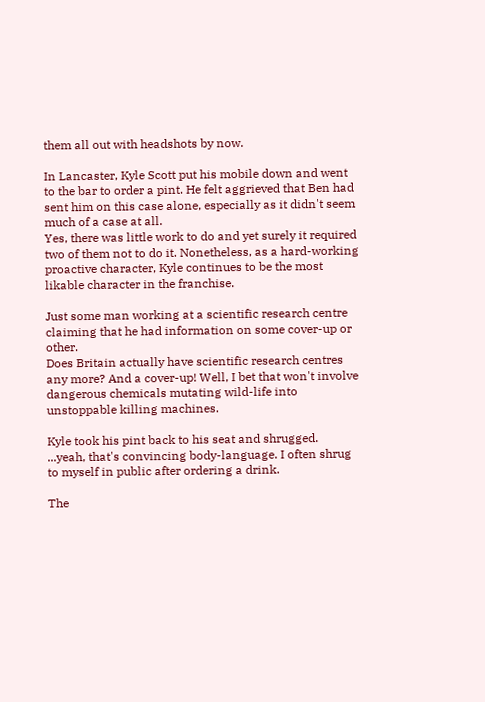them all out with headshots by now.

In Lancaster, Kyle Scott put his mobile down and went to the bar to order a pint. He felt aggrieved that Ben had sent him on this case alone, especially as it didn't seem much of a case at all.
Yes, there was little work to do and yet surely it required two of them not to do it. Nonetheless, as a hard-working proactive character, Kyle continues to be the most likable character in the franchise.

Just some man working at a scientific research centre claiming that he had information on some cover-up or other.
Does Britain actually have scientific research centres any more? And a cover-up! Well, I bet that won't involve dangerous chemicals mutating wild-life into unstoppable killing machines.

Kyle took his pint back to his seat and shrugged.
...yeah, that's convincing body-language. I often shrug to myself in public after ordering a drink.

The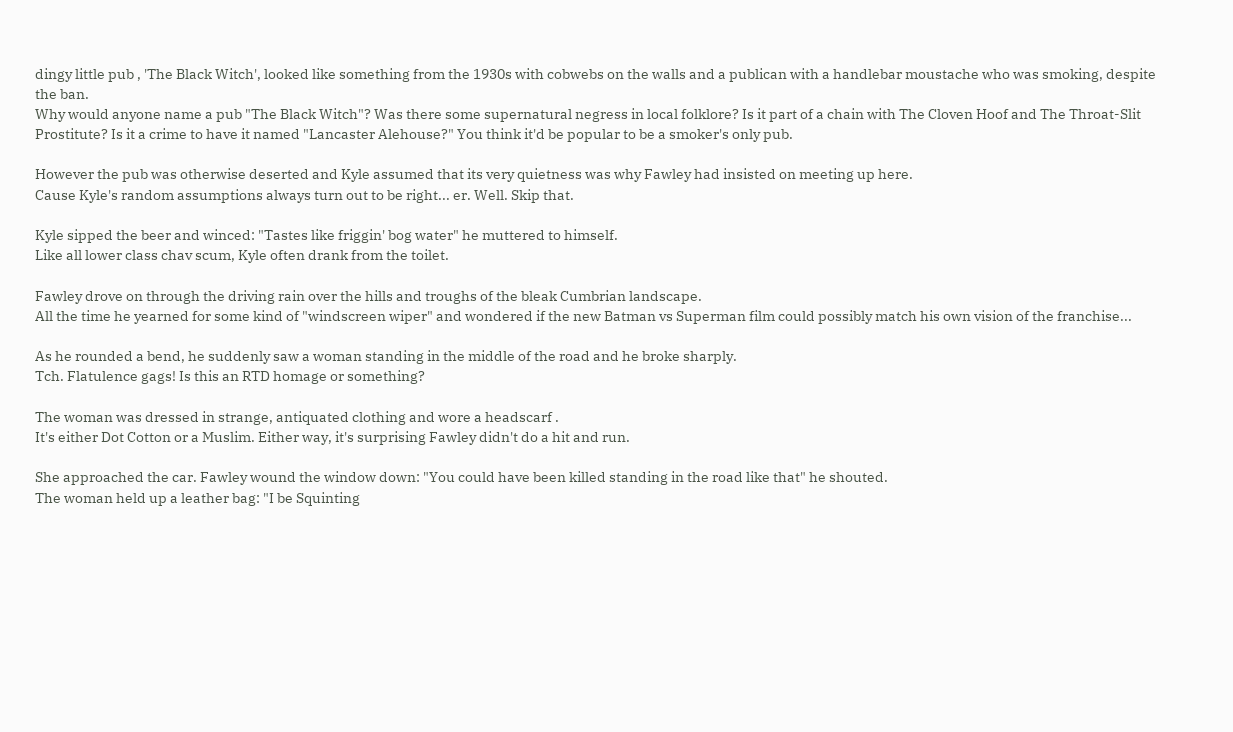dingy little pub , 'The Black Witch', looked like something from the 1930s with cobwebs on the walls and a publican with a handlebar moustache who was smoking, despite the ban.
Why would anyone name a pub "The Black Witch"? Was there some supernatural negress in local folklore? Is it part of a chain with The Cloven Hoof and The Throat-Slit Prostitute? Is it a crime to have it named "Lancaster Alehouse?" You think it'd be popular to be a smoker's only pub.

However the pub was otherwise deserted and Kyle assumed that its very quietness was why Fawley had insisted on meeting up here.
Cause Kyle's random assumptions always turn out to be right... er. Well. Skip that.

Kyle sipped the beer and winced: "Tastes like friggin' bog water" he muttered to himself.
Like all lower class chav scum, Kyle often drank from the toilet.

Fawley drove on through the driving rain over the hills and troughs of the bleak Cumbrian landscape.
All the time he yearned for some kind of "windscreen wiper" and wondered if the new Batman vs Superman film could possibly match his own vision of the franchise...

As he rounded a bend, he suddenly saw a woman standing in the middle of the road and he broke sharply.
Tch. Flatulence gags! Is this an RTD homage or something?

The woman was dressed in strange, antiquated clothing and wore a headscarf .
It's either Dot Cotton or a Muslim. Either way, it's surprising Fawley didn't do a hit and run.

She approached the car. Fawley wound the window down: "You could have been killed standing in the road like that" he shouted.
The woman held up a leather bag: "I be Squinting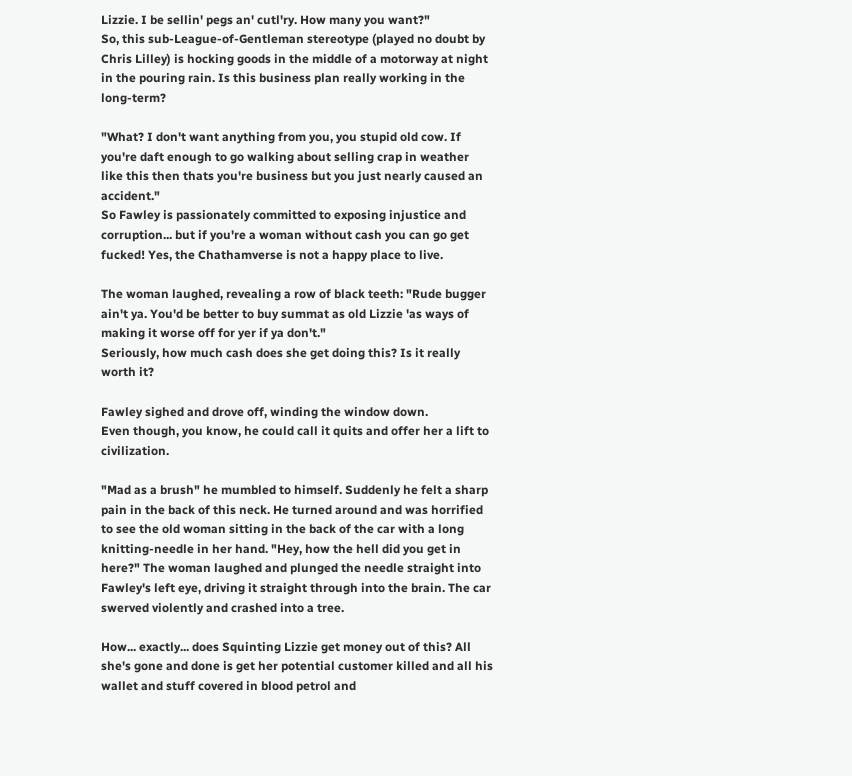Lizzie. I be sellin' pegs an' cutl'ry. How many you want?"
So, this sub-League-of-Gentleman stereotype (played no doubt by Chris Lilley) is hocking goods in the middle of a motorway at night in the pouring rain. Is this business plan really working in the long-term?

"What? I don't want anything from you, you stupid old cow. If you're daft enough to go walking about selling crap in weather like this then thats you're business but you just nearly caused an accident."
So Fawley is passionately committed to exposing injustice and corruption... but if you're a woman without cash you can go get fucked! Yes, the Chathamverse is not a happy place to live.

The woman laughed, revealing a row of black teeth: "Rude bugger ain't ya. You'd be better to buy summat as old Lizzie 'as ways of making it worse off for yer if ya don't."
Seriously, how much cash does she get doing this? Is it really worth it?

Fawley sighed and drove off, winding the window down.
Even though, you know, he could call it quits and offer her a lift to civilization.

"Mad as a brush" he mumbled to himself. Suddenly he felt a sharp pain in the back of this neck. He turned around and was horrified to see the old woman sitting in the back of the car with a long knitting-needle in her hand. "Hey, how the hell did you get in here?" The woman laughed and plunged the needle straight into Fawley's left eye, driving it straight through into the brain. The car swerved violently and crashed into a tree.

How... exactly... does Squinting Lizzie get money out of this? All she's gone and done is get her potential customer killed and all his wallet and stuff covered in blood petrol and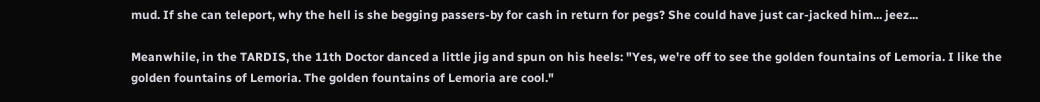mud. If she can teleport, why the hell is she begging passers-by for cash in return for pegs? She could have just car-jacked him... jeez...

Meanwhile, in the TARDIS, the 11th Doctor danced a little jig and spun on his heels: "Yes, we're off to see the golden fountains of Lemoria. I like the golden fountains of Lemoria. The golden fountains of Lemoria are cool."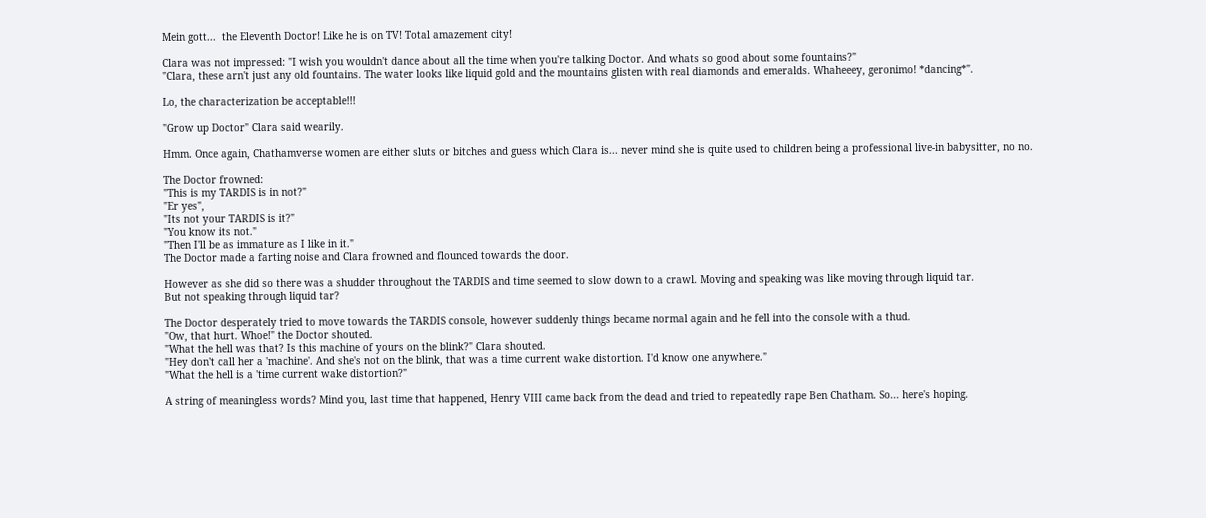Mein gott...  the Eleventh Doctor! Like he is on TV! Total amazement city!

Clara was not impressed: "I wish you wouldn't dance about all the time when you're talking Doctor. And whats so good about some fountains?"
"Clara, these arn't just any old fountains. The water looks like liquid gold and the mountains glisten with real diamonds and emeralds. Whaheeey, geronimo! *dancing*".

Lo, the characterization be acceptable!!!

"Grow up Doctor" Clara said wearily.

Hmm. Once again, Chathamverse women are either sluts or bitches and guess which Clara is... never mind she is quite used to children being a professional live-in babysitter, no no.

The Doctor frowned:
"This is my TARDIS is in not?"
"Er yes",
"Its not your TARDIS is it?"
"You know its not."
"Then I'll be as immature as I like in it."
The Doctor made a farting noise and Clara frowned and flounced towards the door.

However as she did so there was a shudder throughout the TARDIS and time seemed to slow down to a crawl. Moving and speaking was like moving through liquid tar.
But not speaking through liquid tar?

The Doctor desperately tried to move towards the TARDIS console, however suddenly things became normal again and he fell into the console with a thud.
"Ow, that hurt. Whoe!" the Doctor shouted.
"What the hell was that? Is this machine of yours on the blink?" Clara shouted.
"Hey don't call her a 'machine'. And she's not on the blink, that was a time current wake distortion. I'd know one anywhere."
"What the hell is a 'time current wake distortion?"

A string of meaningless words? Mind you, last time that happened, Henry VIII came back from the dead and tried to repeatedly rape Ben Chatham. So... here's hoping.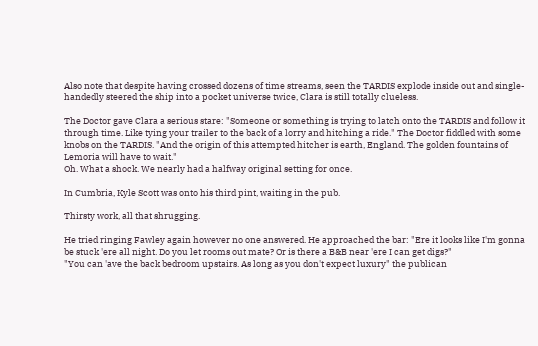Also note that despite having crossed dozens of time streams, seen the TARDIS explode inside out and single-handedly steered the ship into a pocket universe twice, Clara is still totally clueless.

The Doctor gave Clara a serious stare: "Someone or something is trying to latch onto the TARDIS and follow it through time. Like tying your trailer to the back of a lorry and hitching a ride." The Doctor fiddled with some knobs on the TARDIS. "And the origin of this attempted hitcher is earth, England. The golden fountains of Lemoria will have to wait."
Oh. What a shock. We nearly had a halfway original setting for once.

In Cumbria, Kyle Scott was onto his third pint, waiting in the pub.

Thirsty work, all that shrugging.

He tried ringing Fawley again however no one answered. He approached the bar: "Ere it looks like I'm gonna be stuck 'ere all night. Do you let rooms out mate? Or is there a B&B near 'ere I can get digs?"
"You can 'ave the back bedroom upstairs. As long as you don't expect luxury" the publican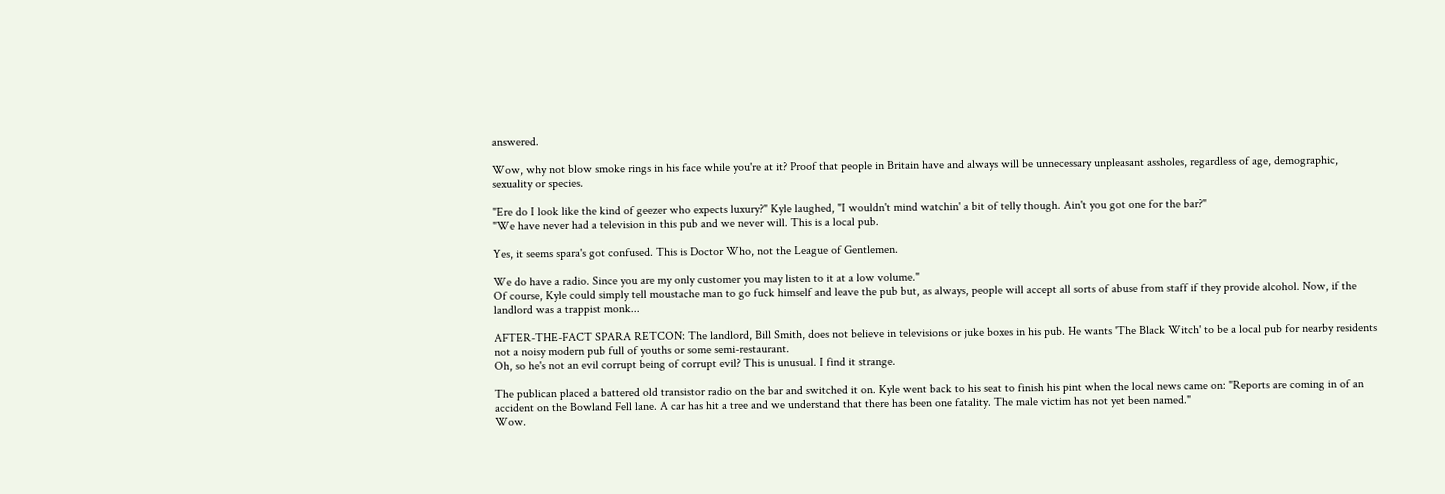answered.

Wow, why not blow smoke rings in his face while you're at it? Proof that people in Britain have and always will be unnecessary unpleasant assholes, regardless of age, demographic, sexuality or species.

"Ere do I look like the kind of geezer who expects luxury?" Kyle laughed, "I wouldn't mind watchin' a bit of telly though. Ain't you got one for the bar?"
"We have never had a television in this pub and we never will. This is a local pub.

Yes, it seems spara's got confused. This is Doctor Who, not the League of Gentlemen.

We do have a radio. Since you are my only customer you may listen to it at a low volume."
Of course, Kyle could simply tell moustache man to go fuck himself and leave the pub but, as always, people will accept all sorts of abuse from staff if they provide alcohol. Now, if the landlord was a trappist monk...

AFTER-THE-FACT SPARA RETCON: The landlord, Bill Smith, does not believe in televisions or juke boxes in his pub. He wants 'The Black Witch' to be a local pub for nearby residents not a noisy modern pub full of youths or some semi-restaurant.
Oh, so he's not an evil corrupt being of corrupt evil? This is unusual. I find it strange.

The publican placed a battered old transistor radio on the bar and switched it on. Kyle went back to his seat to finish his pint when the local news came on: "Reports are coming in of an accident on the Bowland Fell lane. A car has hit a tree and we understand that there has been one fatality. The male victim has not yet been named."
Wow.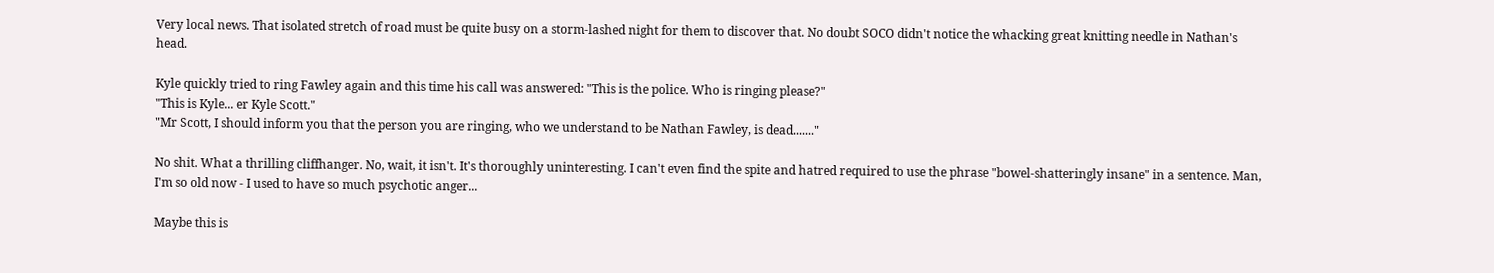Very local news. That isolated stretch of road must be quite busy on a storm-lashed night for them to discover that. No doubt SOCO didn't notice the whacking great knitting needle in Nathan's head.

Kyle quickly tried to ring Fawley again and this time his call was answered: "This is the police. Who is ringing please?"
"This is Kyle... er Kyle Scott."
"Mr Scott, I should inform you that the person you are ringing, who we understand to be Nathan Fawley, is dead......."

No shit. What a thrilling cliffhanger. No, wait, it isn't. It's thoroughly uninteresting. I can't even find the spite and hatred required to use the phrase "bowel-shatteringly insane" in a sentence. Man, I'm so old now - I used to have so much psychotic anger...

Maybe this is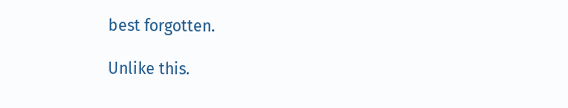best forgotten.

Unlike this.